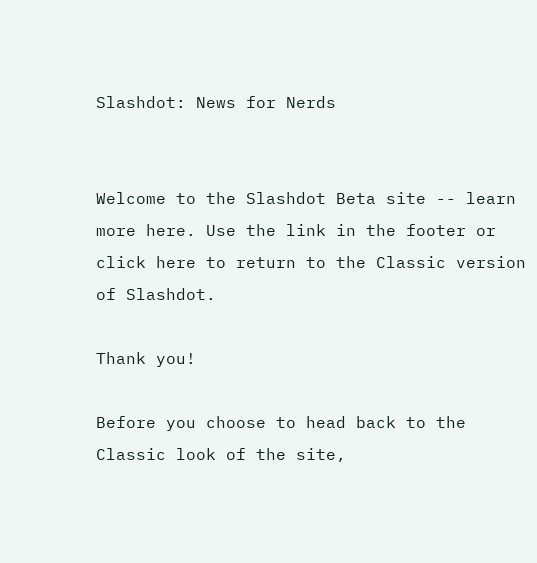Slashdot: News for Nerds


Welcome to the Slashdot Beta site -- learn more here. Use the link in the footer or click here to return to the Classic version of Slashdot.

Thank you!

Before you choose to head back to the Classic look of the site,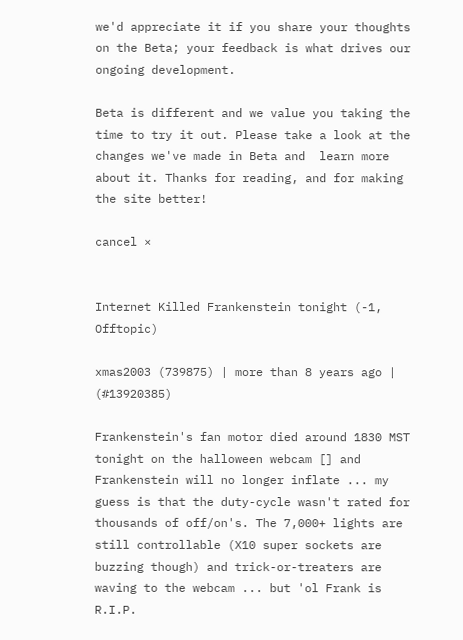we'd appreciate it if you share your thoughts on the Beta; your feedback is what drives our ongoing development.

Beta is different and we value you taking the time to try it out. Please take a look at the changes we've made in Beta and  learn more about it. Thanks for reading, and for making the site better!

cancel ×


Internet Killed Frankenstein tonight (-1, Offtopic)

xmas2003 (739875) | more than 8 years ago | (#13920385)

Frankenstein's fan motor died around 1830 MST tonight on the halloween webcam [] and Frankenstein will no longer inflate ... my guess is that the duty-cycle wasn't rated for thousands of off/on's. The 7,000+ lights are still controllable (X10 super sockets are buzzing though) and trick-or-treaters are waving to the webcam ... but 'ol Frank is R.I.P.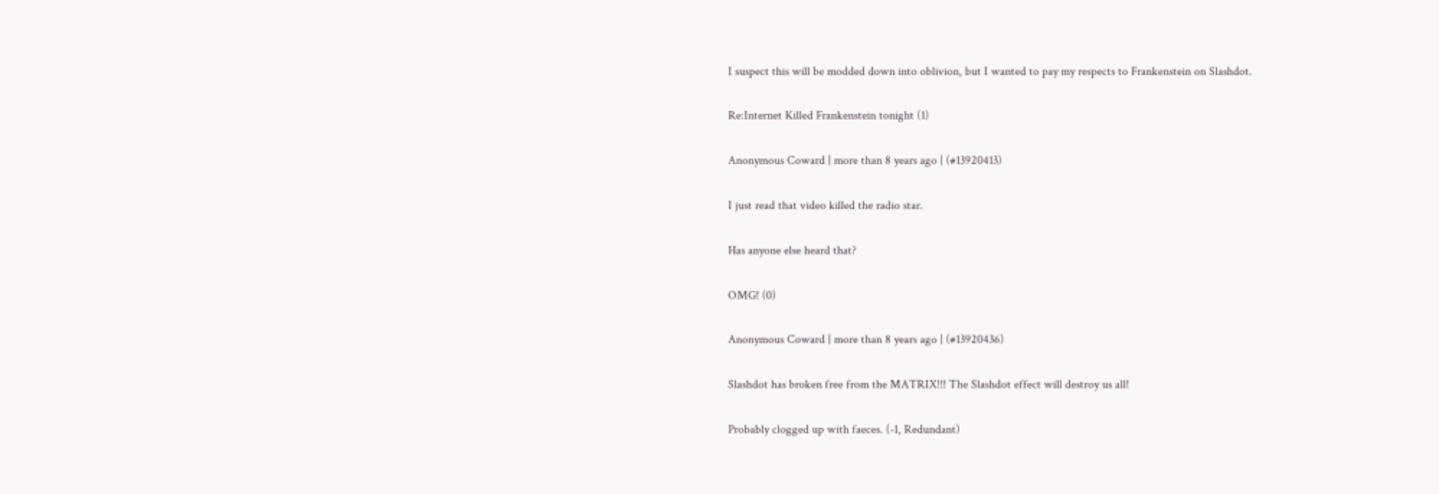I suspect this will be modded down into oblivion, but I wanted to pay my respects to Frankenstein on Slashdot.

Re:Internet Killed Frankenstein tonight (1)

Anonymous Coward | more than 8 years ago | (#13920413)

I just read that video killed the radio star.

Has anyone else heard that?

OMG! (0)

Anonymous Coward | more than 8 years ago | (#13920436)

Slashdot has broken free from the MATRIX!!! The Slashdot effect will destroy us all!

Probably clogged up with faeces. (-1, Redundant)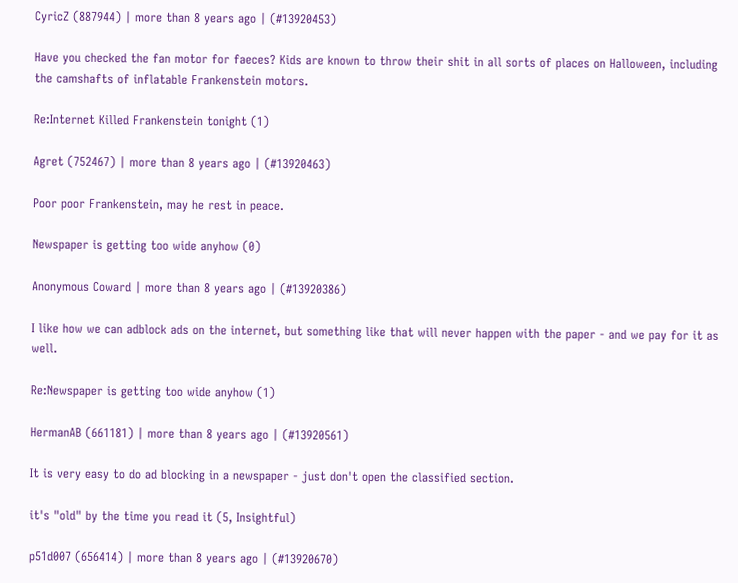CyricZ (887944) | more than 8 years ago | (#13920453)

Have you checked the fan motor for faeces? Kids are known to throw their shit in all sorts of places on Halloween, including the camshafts of inflatable Frankenstein motors.

Re:Internet Killed Frankenstein tonight (1)

Agret (752467) | more than 8 years ago | (#13920463)

Poor poor Frankenstein, may he rest in peace.

Newspaper is getting too wide anyhow (0)

Anonymous Coward | more than 8 years ago | (#13920386)

I like how we can adblock ads on the internet, but something like that will never happen with the paper - and we pay for it as well.

Re:Newspaper is getting too wide anyhow (1)

HermanAB (661181) | more than 8 years ago | (#13920561)

It is very easy to do ad blocking in a newspaper - just don't open the classified section.

it's "old" by the time you read it (5, Insightful)

p51d007 (656414) | more than 8 years ago | (#13920670)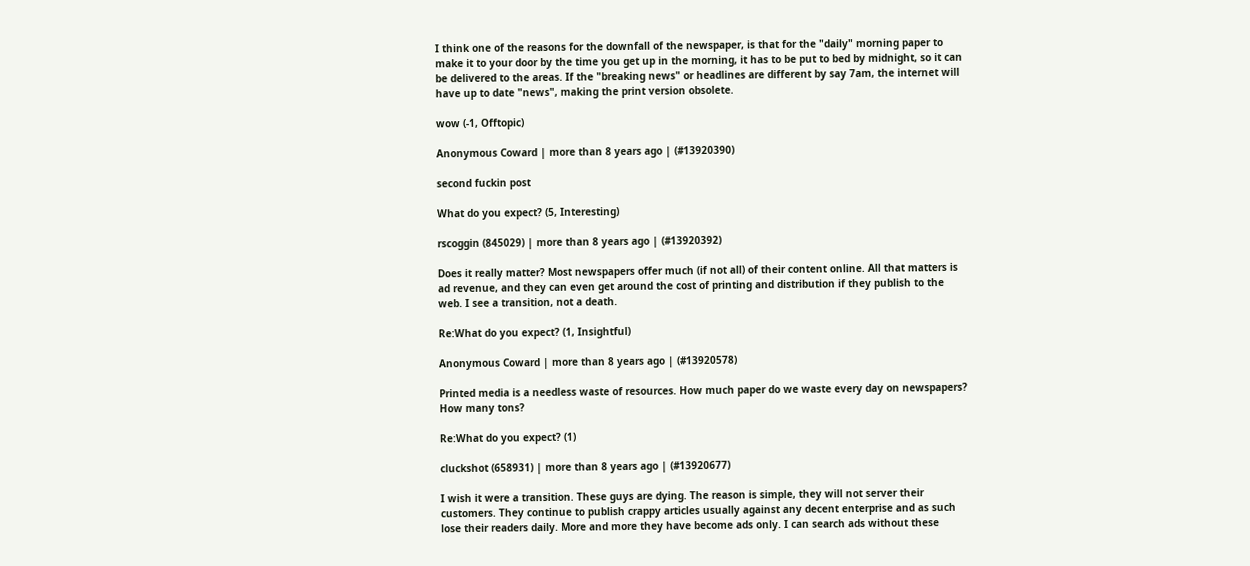I think one of the reasons for the downfall of the newspaper, is that for the "daily" morning paper to make it to your door by the time you get up in the morning, it has to be put to bed by midnight, so it can be delivered to the areas. If the "breaking news" or headlines are different by say 7am, the internet will have up to date "news", making the print version obsolete.

wow (-1, Offtopic)

Anonymous Coward | more than 8 years ago | (#13920390)

second fuckin post

What do you expect? (5, Interesting)

rscoggin (845029) | more than 8 years ago | (#13920392)

Does it really matter? Most newspapers offer much (if not all) of their content online. All that matters is ad revenue, and they can even get around the cost of printing and distribution if they publish to the web. I see a transition, not a death.

Re:What do you expect? (1, Insightful)

Anonymous Coward | more than 8 years ago | (#13920578)

Printed media is a needless waste of resources. How much paper do we waste every day on newspapers? How many tons?

Re:What do you expect? (1)

cluckshot (658931) | more than 8 years ago | (#13920677)

I wish it were a transition. These guys are dying. The reason is simple, they will not server their customers. They continue to publish crappy articles usually against any decent enterprise and as such lose their readers daily. More and more they have become ads only. I can search ads without these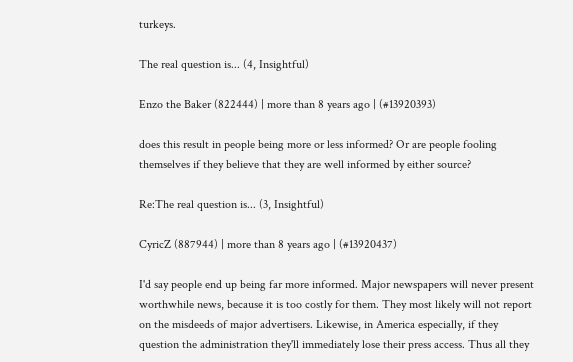turkeys.

The real question is... (4, Insightful)

Enzo the Baker (822444) | more than 8 years ago | (#13920393)

does this result in people being more or less informed? Or are people fooling themselves if they believe that they are well informed by either source?

Re:The real question is... (3, Insightful)

CyricZ (887944) | more than 8 years ago | (#13920437)

I'd say people end up being far more informed. Major newspapers will never present worthwhile news, because it is too costly for them. They most likely will not report on the misdeeds of major advertisers. Likewise, in America especially, if they question the administration they'll immediately lose their press access. Thus all they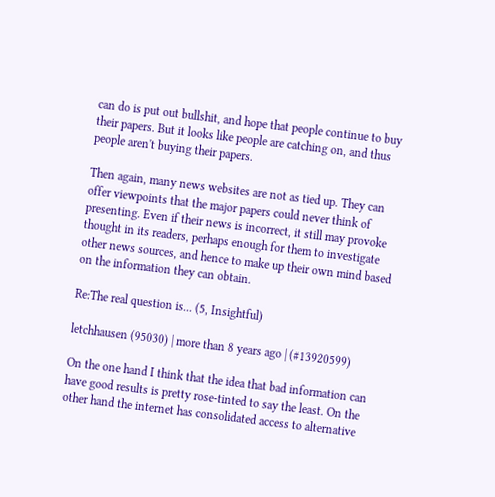can do is put out bullshit, and hope that people continue to buy their papers. But it looks like people are catching on, and thus people aren't buying their papers.

Then again, many news websites are not as tied up. They can offer viewpoints that the major papers could never think of presenting. Even if their news is incorrect, it still may provoke thought in its readers, perhaps enough for them to investigate other news sources, and hence to make up their own mind based on the information they can obtain.

Re:The real question is... (5, Insightful)

letchhausen (95030) | more than 8 years ago | (#13920599)

On the one hand I think that the idea that bad information can have good results is pretty rose-tinted to say the least. On the other hand the internet has consolidated access to alternative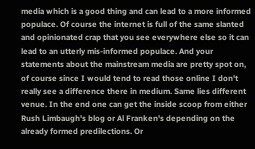media which is a good thing and can lead to a more informed populace. Of course the internet is full of the same slanted and opinionated crap that you see everywhere else so it can lead to an utterly mis-informed populace. And your statements about the mainstream media are pretty spot on, of course since I would tend to read those online I don't really see a difference there in medium. Same lies different venue. In the end one can get the inside scoop from either Rush Limbaugh's blog or Al Franken's depending on the already formed predilections. Or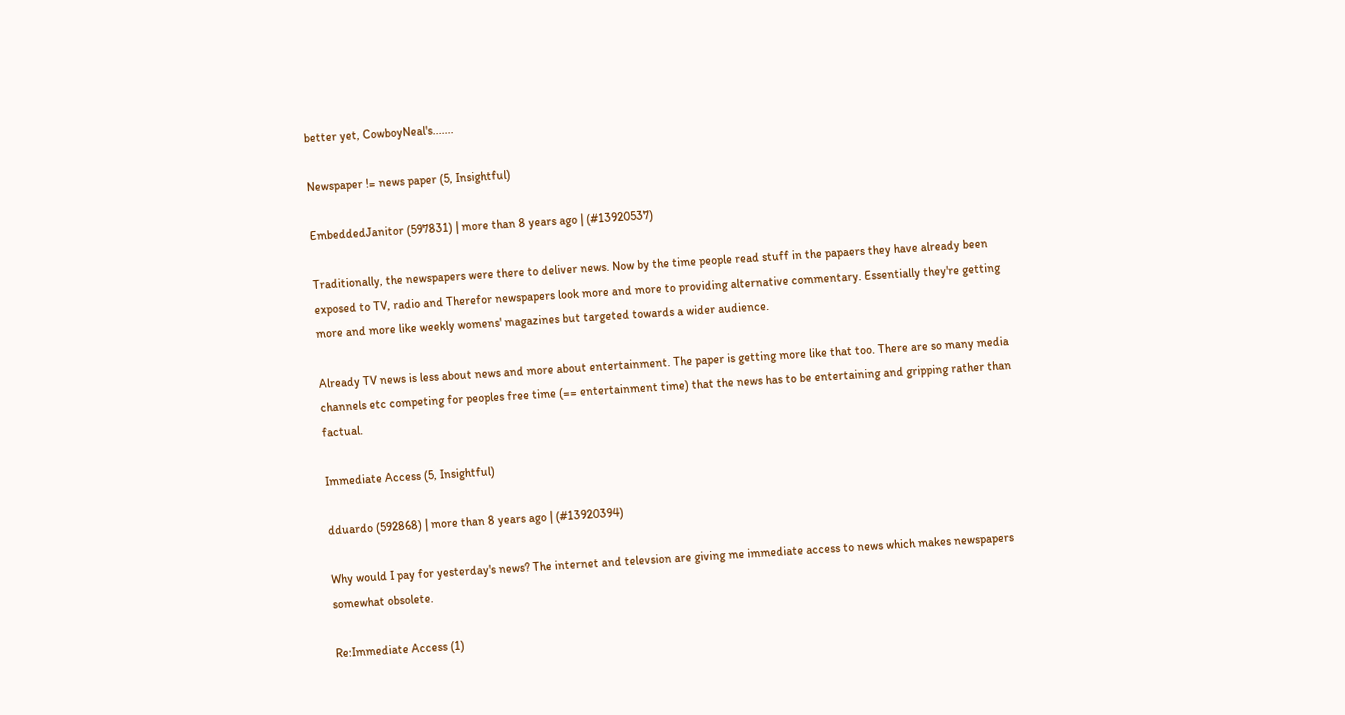better yet, CowboyNeal's.......

Newspaper != news paper (5, Insightful)

EmbeddedJanitor (597831) | more than 8 years ago | (#13920537)

Traditionally, the newspapers were there to deliver news. Now by the time people read stuff in the papaers they have already been exposed to TV, radio and Therefor newspapers look more and more to providing alternative commentary. Essentially they're getting more and more like weekly womens' magazines but targeted towards a wider audience.

Already TV news is less about news and more about entertainment. The paper is getting more like that too. There are so many media channels etc competing for peoples free time (== entertainment time) that the news has to be entertaining and gripping rather than factual.

Immediate Access (5, Insightful)

dduardo (592868) | more than 8 years ago | (#13920394)

Why would I pay for yesterday's news? The internet and televsion are giving me immediate access to news which makes newspapers somewhat obsolete.

Re:Immediate Access (1)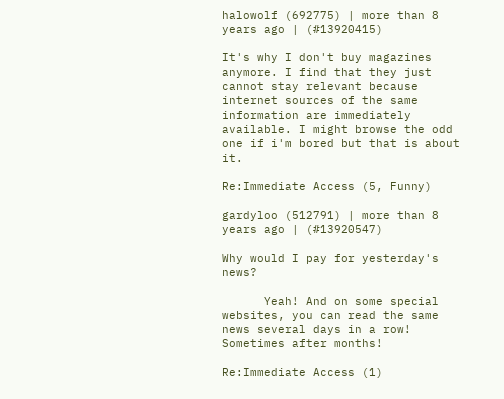halowolf (692775) | more than 8 years ago | (#13920415)

It's why I don't buy magazines anymore. I find that they just cannot stay relevant because internet sources of the same information are immediately available. I might browse the odd one if i'm bored but that is about it.

Re:Immediate Access (5, Funny)

gardyloo (512791) | more than 8 years ago | (#13920547)

Why would I pay for yesterday's news?

      Yeah! And on some special websites, you can read the same news several days in a row! Sometimes after months!

Re:Immediate Access (1)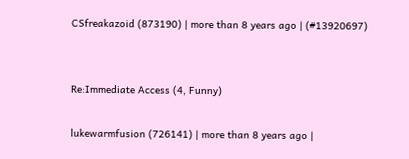CSfreakazoid (873190) | more than 8 years ago | (#13920697)


Re:Immediate Access (4, Funny)

lukewarmfusion (726141) | more than 8 years ago |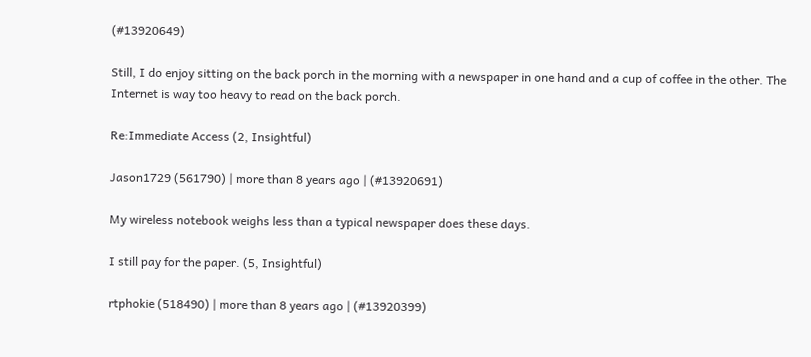(#13920649)

Still, I do enjoy sitting on the back porch in the morning with a newspaper in one hand and a cup of coffee in the other. The Internet is way too heavy to read on the back porch.

Re:Immediate Access (2, Insightful)

Jason1729 (561790) | more than 8 years ago | (#13920691)

My wireless notebook weighs less than a typical newspaper does these days.

I still pay for the paper. (5, Insightful)

rtphokie (518490) | more than 8 years ago | (#13920399)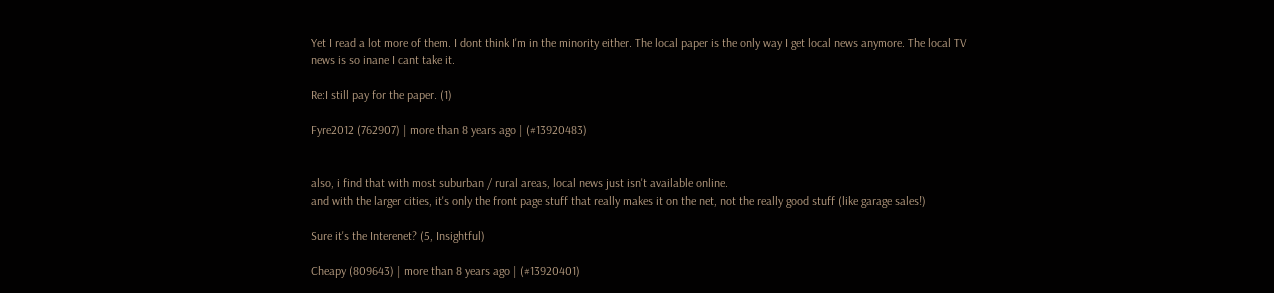Yet I read a lot more of them. I dont think I'm in the minority either. The local paper is the only way I get local news anymore. The local TV news is so inane I cant take it.

Re:I still pay for the paper. (1)

Fyre2012 (762907) | more than 8 years ago | (#13920483)


also, i find that with most suburban / rural areas, local news just isn't available online.
and with the larger cities, it's only the front page stuff that really makes it on the net, not the really good stuff (like garage sales!)

Sure it's the Interenet? (5, Insightful)

Cheapy (809643) | more than 8 years ago | (#13920401)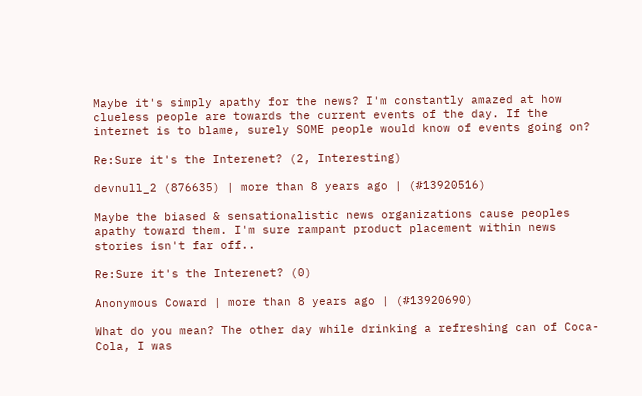Maybe it's simply apathy for the news? I'm constantly amazed at how clueless people are towards the current events of the day. If the internet is to blame, surely SOME people would know of events going on?

Re:Sure it's the Interenet? (2, Interesting)

devnull_2 (876635) | more than 8 years ago | (#13920516)

Maybe the biased & sensationalistic news organizations cause peoples apathy toward them. I'm sure rampant product placement within news stories isn't far off..

Re:Sure it's the Interenet? (0)

Anonymous Coward | more than 8 years ago | (#13920690)

What do you mean? The other day while drinking a refreshing can of Coca-Cola, I was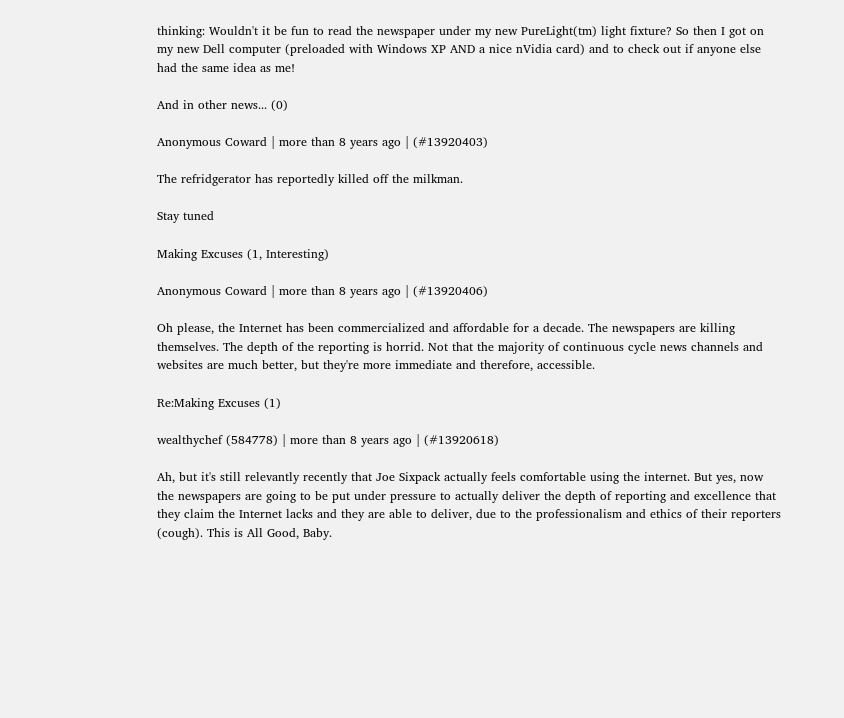thinking: Wouldn't it be fun to read the newspaper under my new PureLight(tm) light fixture? So then I got on my new Dell computer (preloaded with Windows XP AND a nice nVidia card) and to check out if anyone else had the same idea as me!

And in other news... (0)

Anonymous Coward | more than 8 years ago | (#13920403)

The refridgerator has reportedly killed off the milkman.

Stay tuned

Making Excuses (1, Interesting)

Anonymous Coward | more than 8 years ago | (#13920406)

Oh please, the Internet has been commercialized and affordable for a decade. The newspapers are killing themselves. The depth of the reporting is horrid. Not that the majority of continuous cycle news channels and websites are much better, but they're more immediate and therefore, accessible.

Re:Making Excuses (1)

wealthychef (584778) | more than 8 years ago | (#13920618)

Ah, but it's still relevantly recently that Joe Sixpack actually feels comfortable using the internet. But yes, now the newspapers are going to be put under pressure to actually deliver the depth of reporting and excellence that they claim the Internet lacks and they are able to deliver, due to the professionalism and ethics of their reporters (cough). This is All Good, Baby.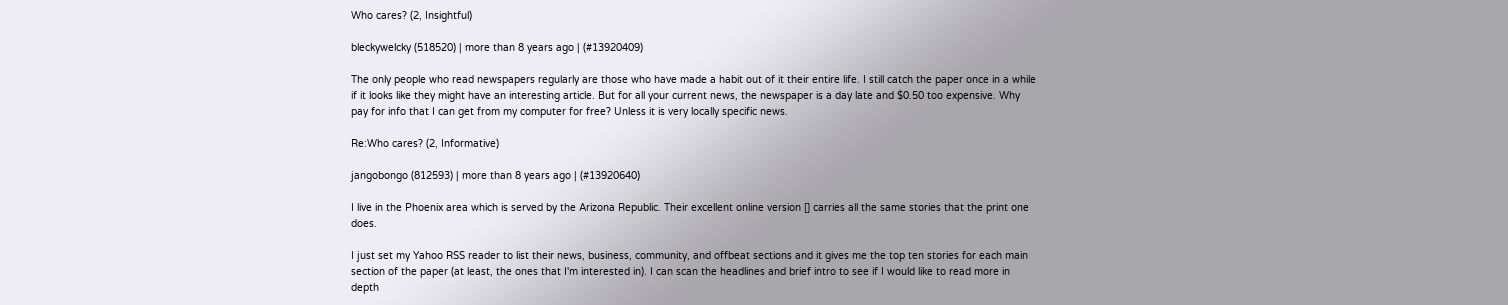Who cares? (2, Insightful)

bleckywelcky (518520) | more than 8 years ago | (#13920409)

The only people who read newspapers regularly are those who have made a habit out of it their entire life. I still catch the paper once in a while if it looks like they might have an interesting article. But for all your current news, the newspaper is a day late and $0.50 too expensive. Why pay for info that I can get from my computer for free? Unless it is very locally specific news.

Re:Who cares? (2, Informative)

jangobongo (812593) | more than 8 years ago | (#13920640)

I live in the Phoenix area which is served by the Arizona Republic. Their excellent online version [] carries all the same stories that the print one does.

I just set my Yahoo RSS reader to list their news, business, community, and offbeat sections and it gives me the top ten stories for each main section of the paper (at least, the ones that I'm interested in). I can scan the headlines and brief intro to see if I would like to read more in depth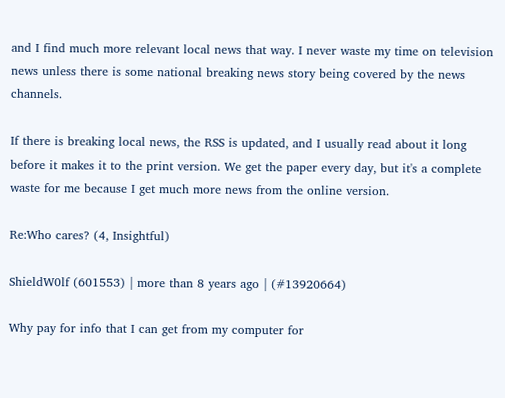and I find much more relevant local news that way. I never waste my time on television news unless there is some national breaking news story being covered by the news channels.

If there is breaking local news, the RSS is updated, and I usually read about it long before it makes it to the print version. We get the paper every day, but it's a complete waste for me because I get much more news from the online version.

Re:Who cares? (4, Insightful)

ShieldW0lf (601553) | more than 8 years ago | (#13920664)

Why pay for info that I can get from my computer for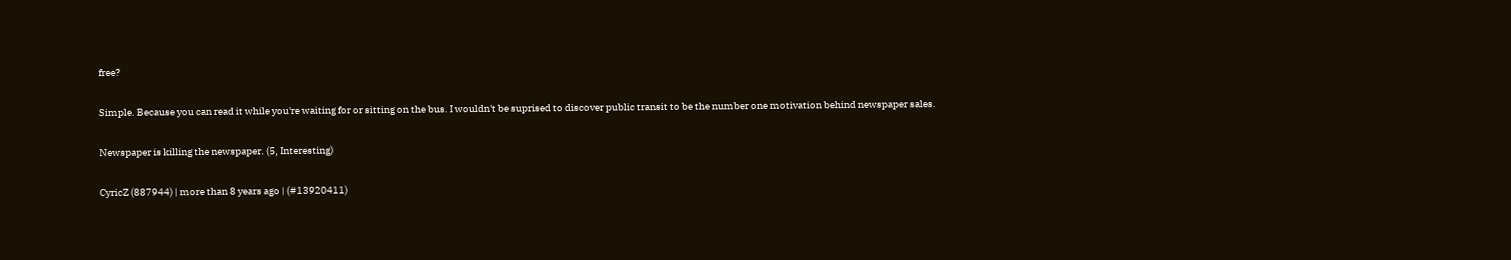free?

Simple. Because you can read it while you're waiting for or sitting on the bus. I wouldn't be suprised to discover public transit to be the number one motivation behind newspaper sales.

Newspaper is killing the newspaper. (5, Interesting)

CyricZ (887944) | more than 8 years ago | (#13920411)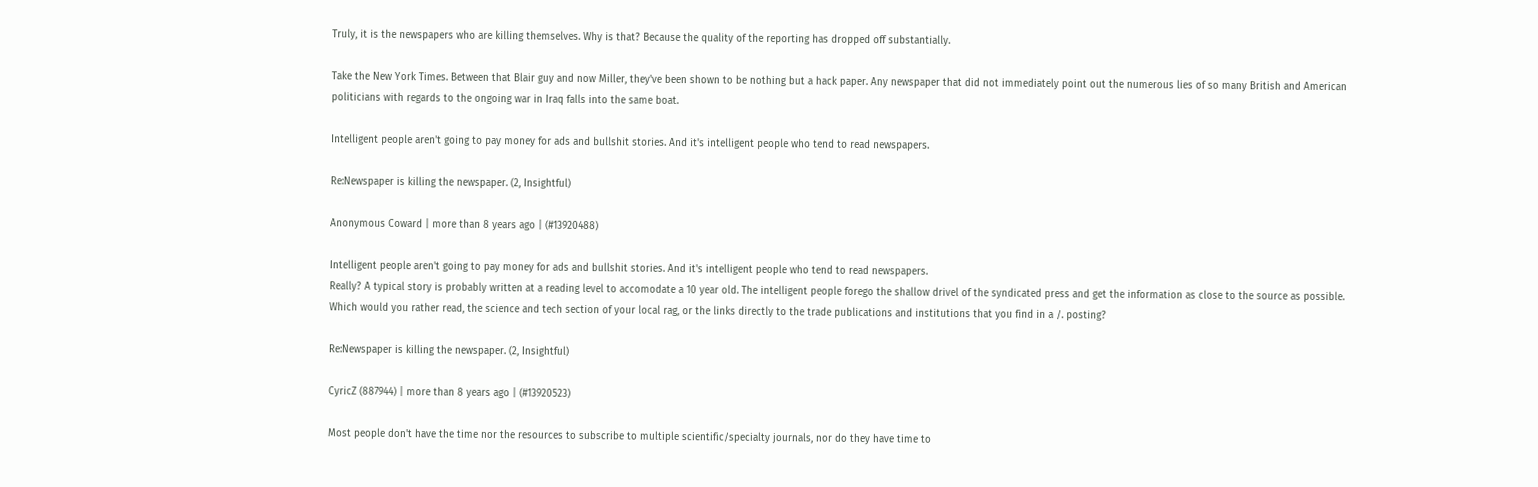Truly, it is the newspapers who are killing themselves. Why is that? Because the quality of the reporting has dropped off substantially.

Take the New York Times. Between that Blair guy and now Miller, they've been shown to be nothing but a hack paper. Any newspaper that did not immediately point out the numerous lies of so many British and American politicians with regards to the ongoing war in Iraq falls into the same boat.

Intelligent people aren't going to pay money for ads and bullshit stories. And it's intelligent people who tend to read newspapers.

Re:Newspaper is killing the newspaper. (2, Insightful)

Anonymous Coward | more than 8 years ago | (#13920488)

Intelligent people aren't going to pay money for ads and bullshit stories. And it's intelligent people who tend to read newspapers.
Really? A typical story is probably written at a reading level to accomodate a 10 year old. The intelligent people forego the shallow drivel of the syndicated press and get the information as close to the source as possible. Which would you rather read, the science and tech section of your local rag, or the links directly to the trade publications and institutions that you find in a /. posting?

Re:Newspaper is killing the newspaper. (2, Insightful)

CyricZ (887944) | more than 8 years ago | (#13920523)

Most people don't have the time nor the resources to subscribe to multiple scientific/specialty journals, nor do they have time to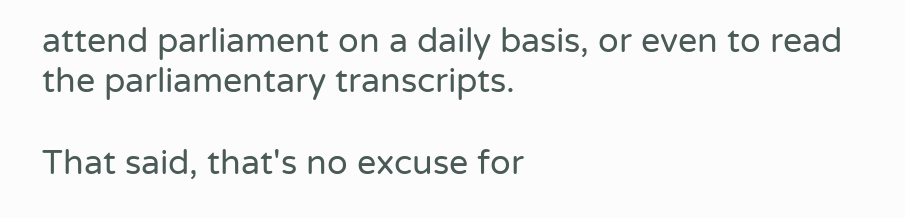attend parliament on a daily basis, or even to read the parliamentary transcripts.

That said, that's no excuse for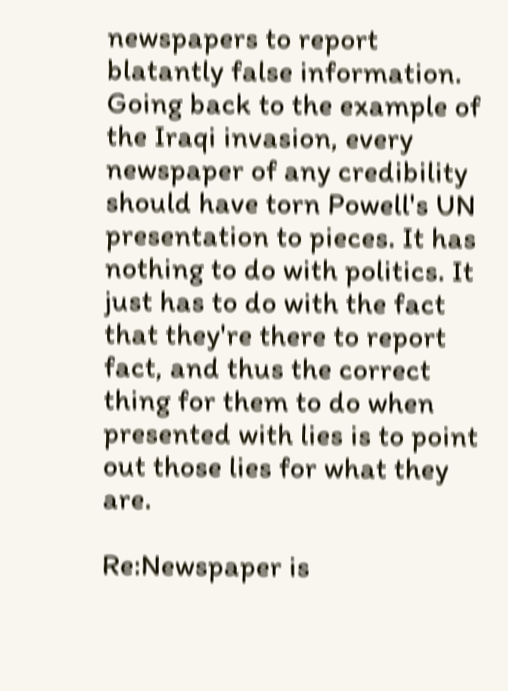newspapers to report blatantly false information. Going back to the example of the Iraqi invasion, every newspaper of any credibility should have torn Powell's UN presentation to pieces. It has nothing to do with politics. It just has to do with the fact that they're there to report fact, and thus the correct thing for them to do when presented with lies is to point out those lies for what they are.

Re:Newspaper is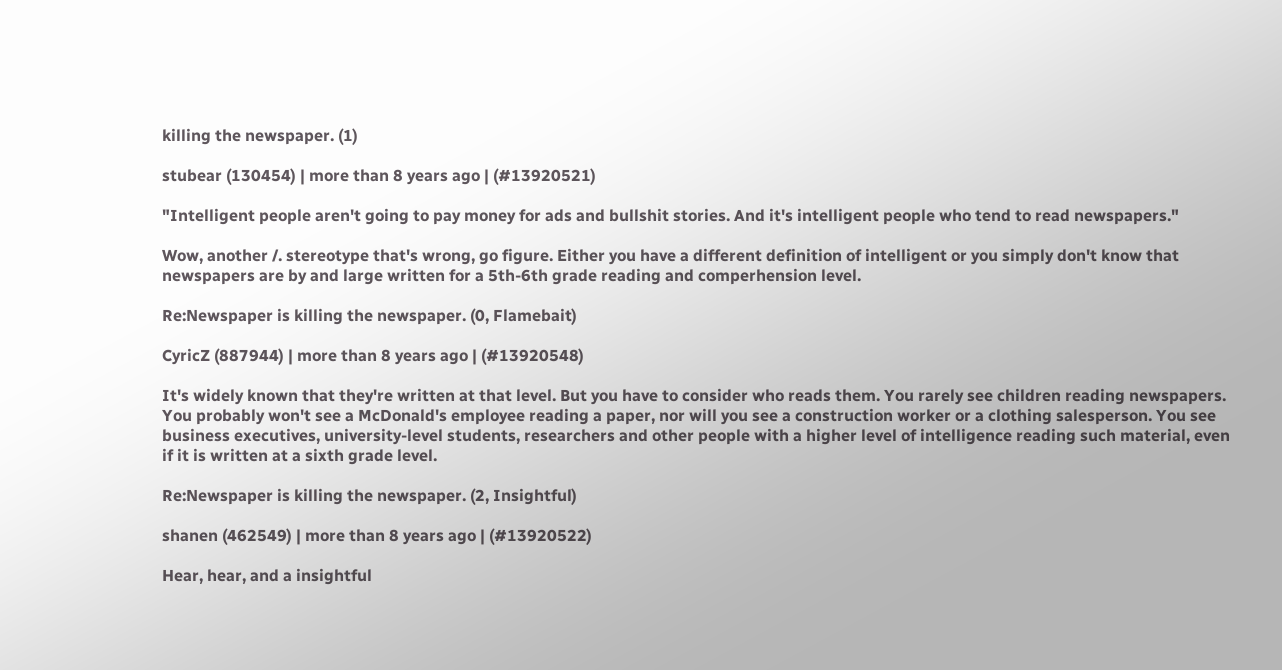killing the newspaper. (1)

stubear (130454) | more than 8 years ago | (#13920521)

"Intelligent people aren't going to pay money for ads and bullshit stories. And it's intelligent people who tend to read newspapers."

Wow, another /. stereotype that's wrong, go figure. Either you have a different definition of intelligent or you simply don't know that newspapers are by and large written for a 5th-6th grade reading and comperhension level.

Re:Newspaper is killing the newspaper. (0, Flamebait)

CyricZ (887944) | more than 8 years ago | (#13920548)

It's widely known that they're written at that level. But you have to consider who reads them. You rarely see children reading newspapers. You probably won't see a McDonald's employee reading a paper, nor will you see a construction worker or a clothing salesperson. You see business executives, university-level students, researchers and other people with a higher level of intelligence reading such material, even if it is written at a sixth grade level.

Re:Newspaper is killing the newspaper. (2, Insightful)

shanen (462549) | more than 8 years ago | (#13920522)

Hear, hear, and a insightful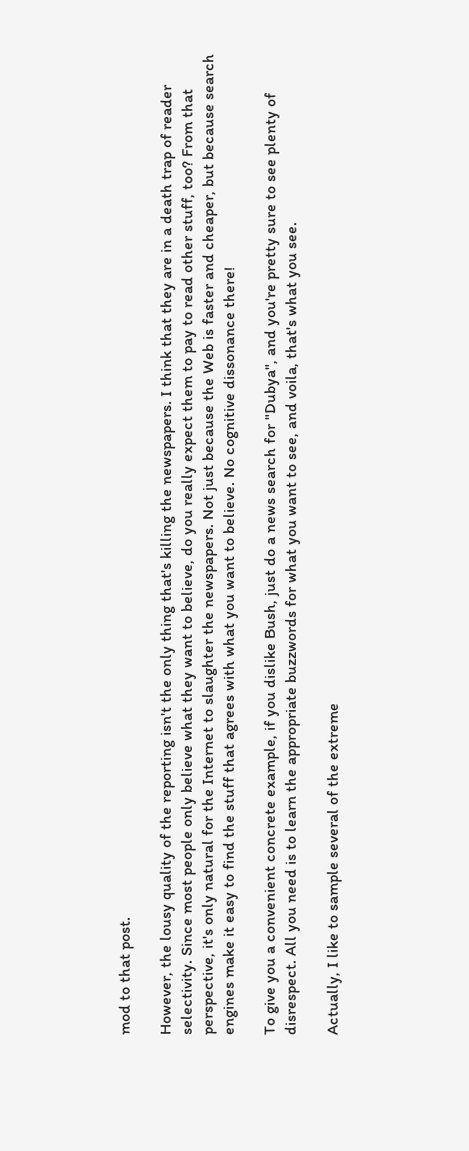mod to that post.

However, the lousy quality of the reporting isn't the only thing that's killing the newspapers. I think that they are in a death trap of reader selectivity. Since most people only believe what they want to believe, do you really expect them to pay to read other stuff, too? From that perspective, it's only natural for the Internet to slaughter the newspapers. Not just because the Web is faster and cheaper, but because search engines make it easy to find the stuff that agrees with what you want to believe. No cognitive dissonance there!

To give you a convenient concrete example, if you dislike Bush, just do a news search for "Dubya", and you're pretty sure to see plenty of disrespect. All you need is to learn the appropriate buzzwords for what you want to see, and voila, that's what you see.

Actually, I like to sample several of the extreme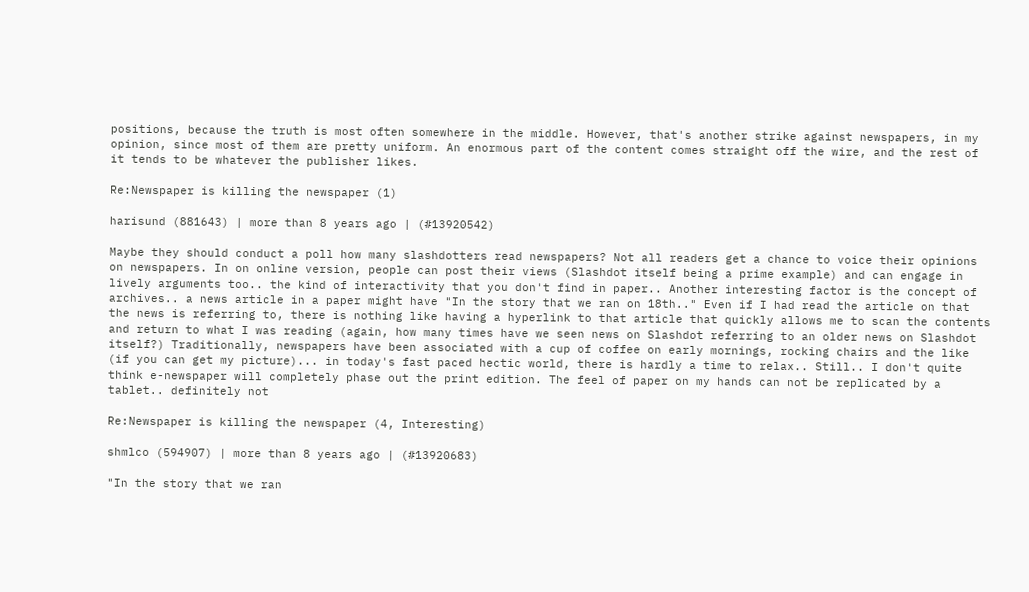positions, because the truth is most often somewhere in the middle. However, that's another strike against newspapers, in my opinion, since most of them are pretty uniform. An enormous part of the content comes straight off the wire, and the rest of it tends to be whatever the publisher likes.

Re:Newspaper is killing the newspaper (1)

harisund (881643) | more than 8 years ago | (#13920542)

Maybe they should conduct a poll how many slashdotters read newspapers? Not all readers get a chance to voice their opinions on newspapers. In on online version, people can post their views (Slashdot itself being a prime example) and can engage in lively arguments too.. the kind of interactivity that you don't find in paper.. Another interesting factor is the concept of archives.. a news article in a paper might have "In the story that we ran on 18th.." Even if I had read the article on that the news is referring to, there is nothing like having a hyperlink to that article that quickly allows me to scan the contents and return to what I was reading (again, how many times have we seen news on Slashdot referring to an older news on Slashdot itself?) Traditionally, newspapers have been associated with a cup of coffee on early mornings, rocking chairs and the like (if you can get my picture)... in today's fast paced hectic world, there is hardly a time to relax.. Still.. I don't quite think e-newspaper will completely phase out the print edition. The feel of paper on my hands can not be replicated by a tablet.. definitely not

Re:Newspaper is killing the newspaper (4, Interesting)

shmlco (594907) | more than 8 years ago | (#13920683)

"In the story that we ran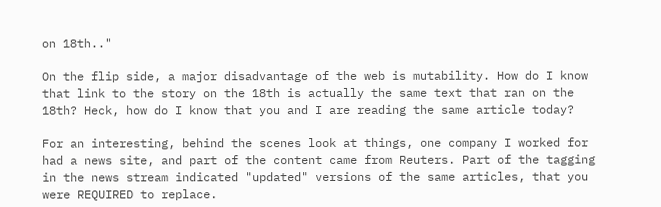on 18th.."

On the flip side, a major disadvantage of the web is mutability. How do I know that link to the story on the 18th is actually the same text that ran on the 18th? Heck, how do I know that you and I are reading the same article today?

For an interesting, behind the scenes look at things, one company I worked for had a news site, and part of the content came from Reuters. Part of the tagging in the news stream indicated "updated" versions of the same articles, that you were REQUIRED to replace.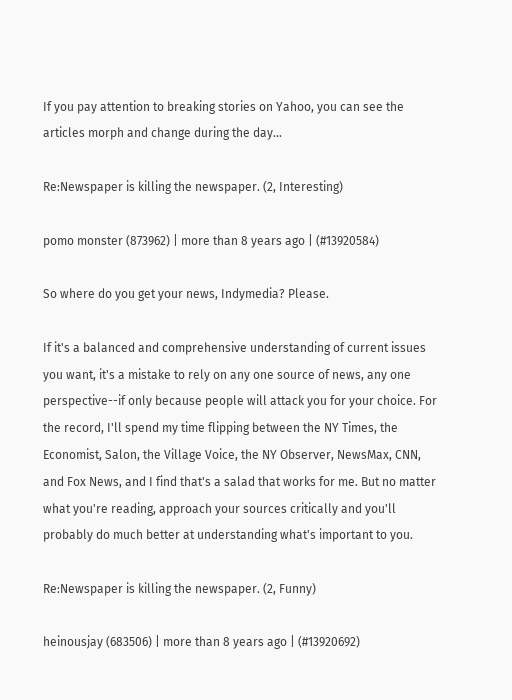If you pay attention to breaking stories on Yahoo, you can see the articles morph and change during the day...

Re:Newspaper is killing the newspaper. (2, Interesting)

pomo monster (873962) | more than 8 years ago | (#13920584)

So where do you get your news, Indymedia? Please.

If it's a balanced and comprehensive understanding of current issues you want, it's a mistake to rely on any one source of news, any one perspective--if only because people will attack you for your choice. For the record, I'll spend my time flipping between the NY Times, the Economist, Salon, the Village Voice, the NY Observer, NewsMax, CNN, and Fox News, and I find that's a salad that works for me. But no matter what you're reading, approach your sources critically and you'll probably do much better at understanding what's important to you.

Re:Newspaper is killing the newspaper. (2, Funny)

heinousjay (683506) | more than 8 years ago | (#13920692)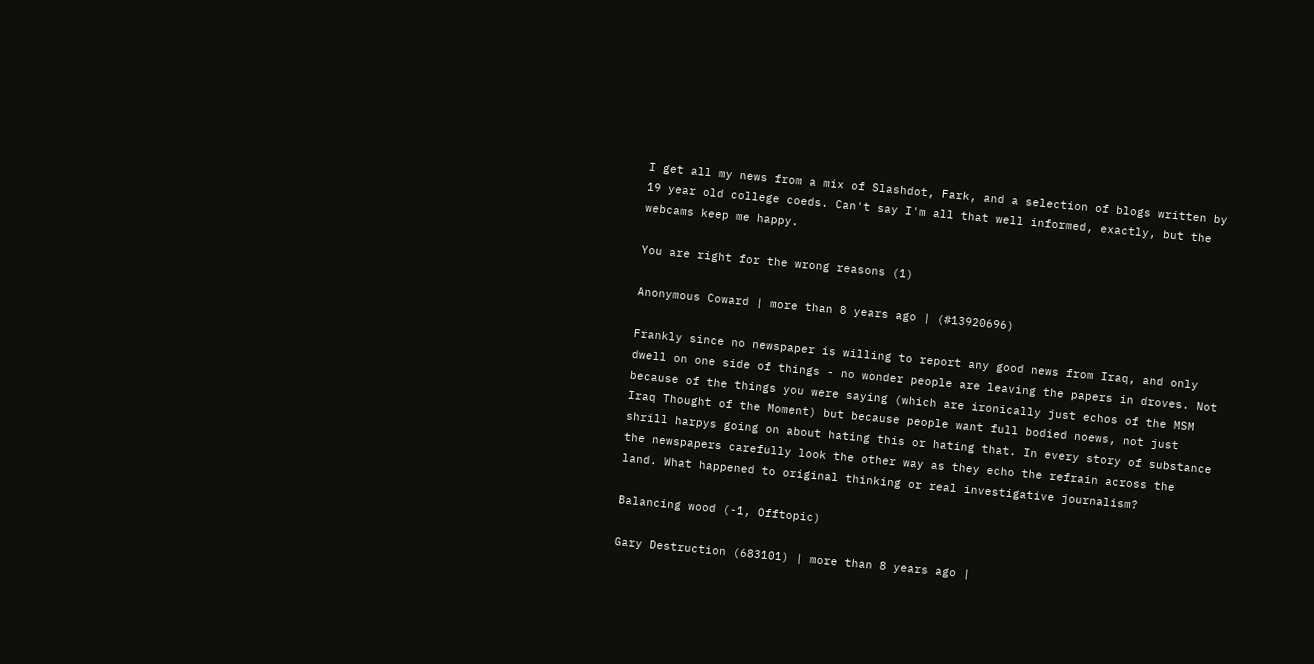I get all my news from a mix of Slashdot, Fark, and a selection of blogs written by 19 year old college coeds. Can't say I'm all that well informed, exactly, but the webcams keep me happy.

You are right for the wrong reasons (1)

Anonymous Coward | more than 8 years ago | (#13920696)

Frankly since no newspaper is willing to report any good news from Iraq, and only dwell on one side of things - no wonder people are leaving the papers in droves. Not because of the things you were saying (which are ironically just echos of the MSM Iraq Thought of the Moment) but because people want full bodied noews, not just shrill harpys going on about hating this or hating that. In every story of substance the newspapers carefully look the other way as they echo the refrain across the land. What happened to original thinking or real investigative journalism?

Balancing wood (-1, Offtopic)

Gary Destruction (683101) | more than 8 years ago |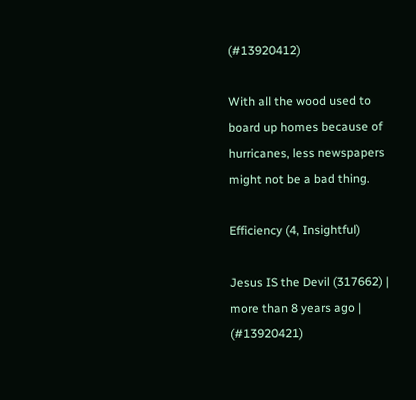(#13920412)

With all the wood used to board up homes because of hurricanes, less newspapers might not be a bad thing.

Efficiency (4, Insightful)

Jesus IS the Devil (317662) | more than 8 years ago | (#13920421)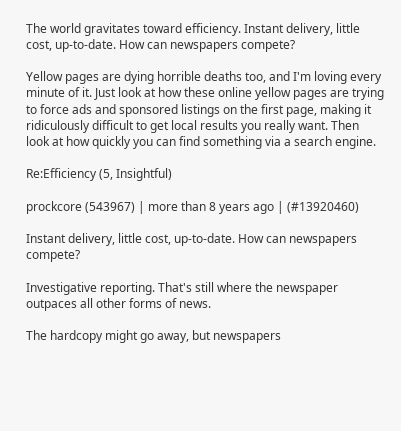The world gravitates toward efficiency. Instant delivery, little cost, up-to-date. How can newspapers compete?

Yellow pages are dying horrible deaths too, and I'm loving every minute of it. Just look at how these online yellow pages are trying to force ads and sponsored listings on the first page, making it ridiculously difficult to get local results you really want. Then look at how quickly you can find something via a search engine.

Re:Efficiency (5, Insightful)

prockcore (543967) | more than 8 years ago | (#13920460)

Instant delivery, little cost, up-to-date. How can newspapers compete?

Investigative reporting. That's still where the newspaper outpaces all other forms of news.

The hardcopy might go away, but newspapers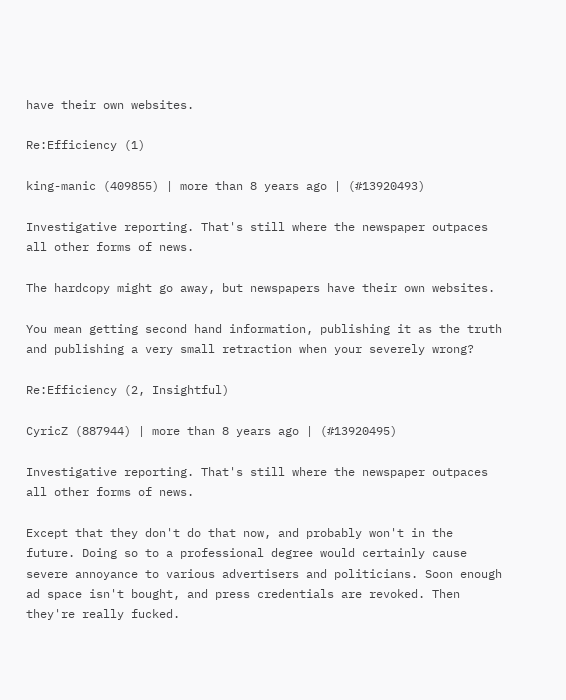have their own websites.

Re:Efficiency (1)

king-manic (409855) | more than 8 years ago | (#13920493)

Investigative reporting. That's still where the newspaper outpaces all other forms of news.

The hardcopy might go away, but newspapers have their own websites.

You mean getting second hand information, publishing it as the truth and publishing a very small retraction when your severely wrong?

Re:Efficiency (2, Insightful)

CyricZ (887944) | more than 8 years ago | (#13920495)

Investigative reporting. That's still where the newspaper outpaces all other forms of news.

Except that they don't do that now, and probably won't in the future. Doing so to a professional degree would certainly cause severe annoyance to various advertisers and politicians. Soon enough ad space isn't bought, and press credentials are revoked. Then they're really fucked.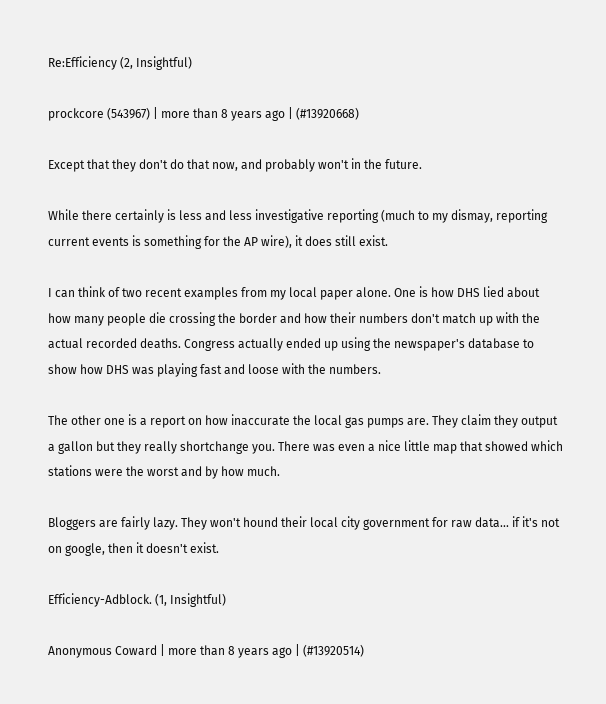Re:Efficiency (2, Insightful)

prockcore (543967) | more than 8 years ago | (#13920668)

Except that they don't do that now, and probably won't in the future.

While there certainly is less and less investigative reporting (much to my dismay, reporting current events is something for the AP wire), it does still exist.

I can think of two recent examples from my local paper alone. One is how DHS lied about how many people die crossing the border and how their numbers don't match up with the actual recorded deaths. Congress actually ended up using the newspaper's database to show how DHS was playing fast and loose with the numbers.

The other one is a report on how inaccurate the local gas pumps are. They claim they output a gallon but they really shortchange you. There was even a nice little map that showed which stations were the worst and by how much.

Bloggers are fairly lazy. They won't hound their local city government for raw data... if it's not on google, then it doesn't exist.

Efficiency-Adblock. (1, Insightful)

Anonymous Coward | more than 8 years ago | (#13920514)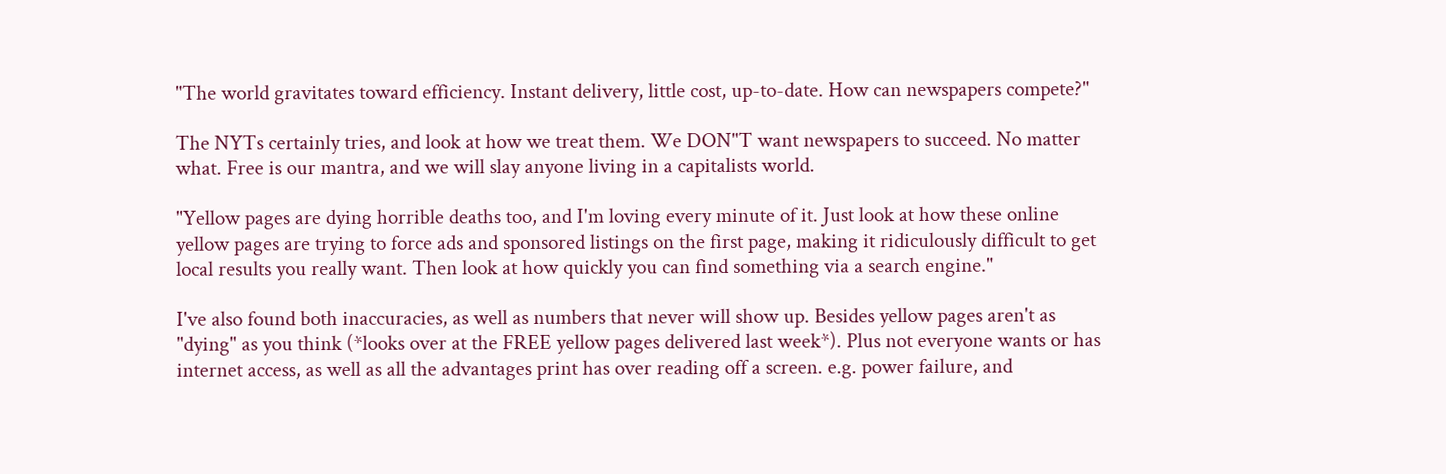"The world gravitates toward efficiency. Instant delivery, little cost, up-to-date. How can newspapers compete?"

The NYTs certainly tries, and look at how we treat them. We DON"T want newspapers to succeed. No matter what. Free is our mantra, and we will slay anyone living in a capitalists world.

"Yellow pages are dying horrible deaths too, and I'm loving every minute of it. Just look at how these online yellow pages are trying to force ads and sponsored listings on the first page, making it ridiculously difficult to get local results you really want. Then look at how quickly you can find something via a search engine."

I've also found both inaccuracies, as well as numbers that never will show up. Besides yellow pages aren't as "dying" as you think (*looks over at the FREE yellow pages delivered last week*). Plus not everyone wants or has internet access, as well as all the advantages print has over reading off a screen. e.g. power failure, and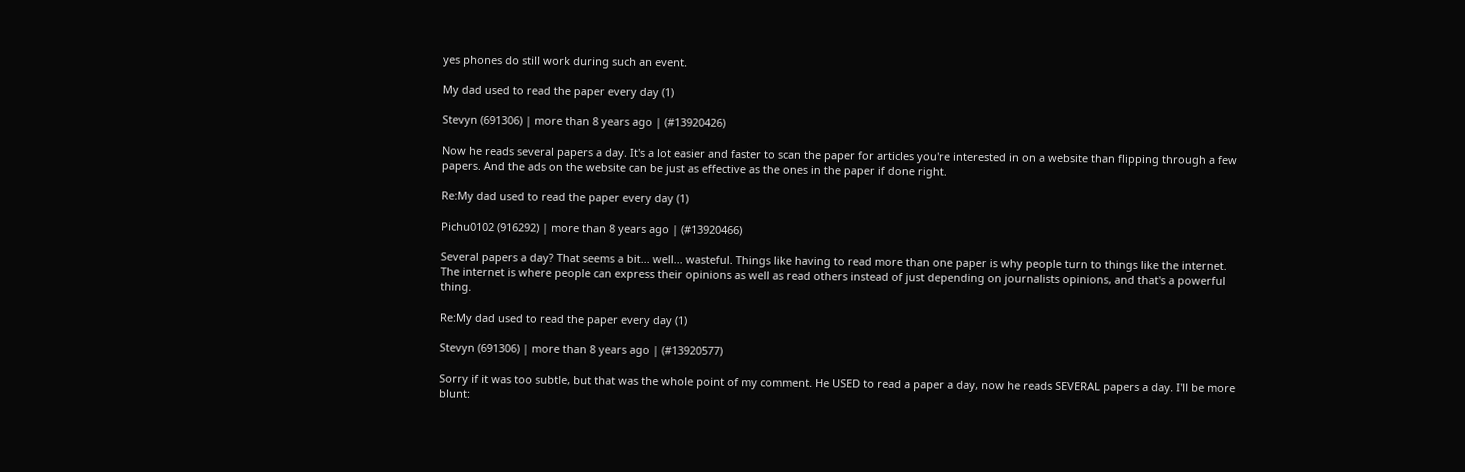yes phones do still work during such an event.

My dad used to read the paper every day (1)

Stevyn (691306) | more than 8 years ago | (#13920426)

Now he reads several papers a day. It's a lot easier and faster to scan the paper for articles you're interested in on a website than flipping through a few papers. And the ads on the website can be just as effective as the ones in the paper if done right.

Re:My dad used to read the paper every day (1)

Pichu0102 (916292) | more than 8 years ago | (#13920466)

Several papers a day? That seems a bit... well... wasteful. Things like having to read more than one paper is why people turn to things like the internet. The internet is where people can express their opinions as well as read others instead of just depending on journalists opinions, and that's a powerful thing.

Re:My dad used to read the paper every day (1)

Stevyn (691306) | more than 8 years ago | (#13920577)

Sorry if it was too subtle, but that was the whole point of my comment. He USED to read a paper a day, now he reads SEVERAL papers a day. I'll be more blunt: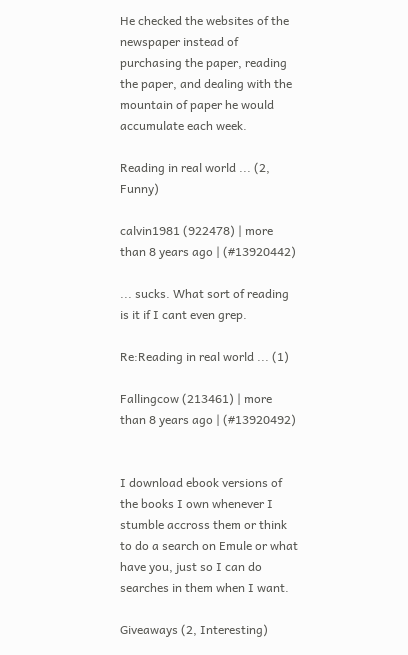He checked the websites of the newspaper instead of purchasing the paper, reading the paper, and dealing with the mountain of paper he would accumulate each week.

Reading in real world ... (2, Funny)

calvin1981 (922478) | more than 8 years ago | (#13920442)

... sucks. What sort of reading is it if I cant even grep.

Re:Reading in real world ... (1)

Fallingcow (213461) | more than 8 years ago | (#13920492)


I download ebook versions of the books I own whenever I stumble accross them or think to do a search on Emule or what have you, just so I can do searches in them when I want.

Giveaways (2, Interesting)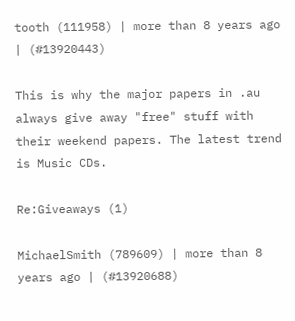tooth (111958) | more than 8 years ago | (#13920443)

This is why the major papers in .au always give away "free" stuff with their weekend papers. The latest trend is Music CDs.

Re:Giveaways (1)

MichaelSmith (789609) | more than 8 years ago | (#13920688)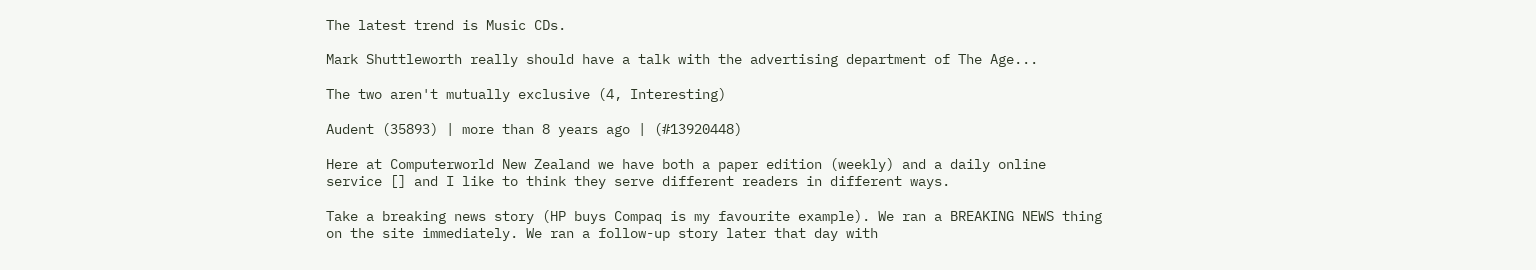The latest trend is Music CDs.

Mark Shuttleworth really should have a talk with the advertising department of The Age...

The two aren't mutually exclusive (4, Interesting)

Audent (35893) | more than 8 years ago | (#13920448)

Here at Computerworld New Zealand we have both a paper edition (weekly) and a daily online service [] and I like to think they serve different readers in different ways.

Take a breaking news story (HP buys Compaq is my favourite example). We ran a BREAKING NEWS thing on the site immediately. We ran a follow-up story later that day with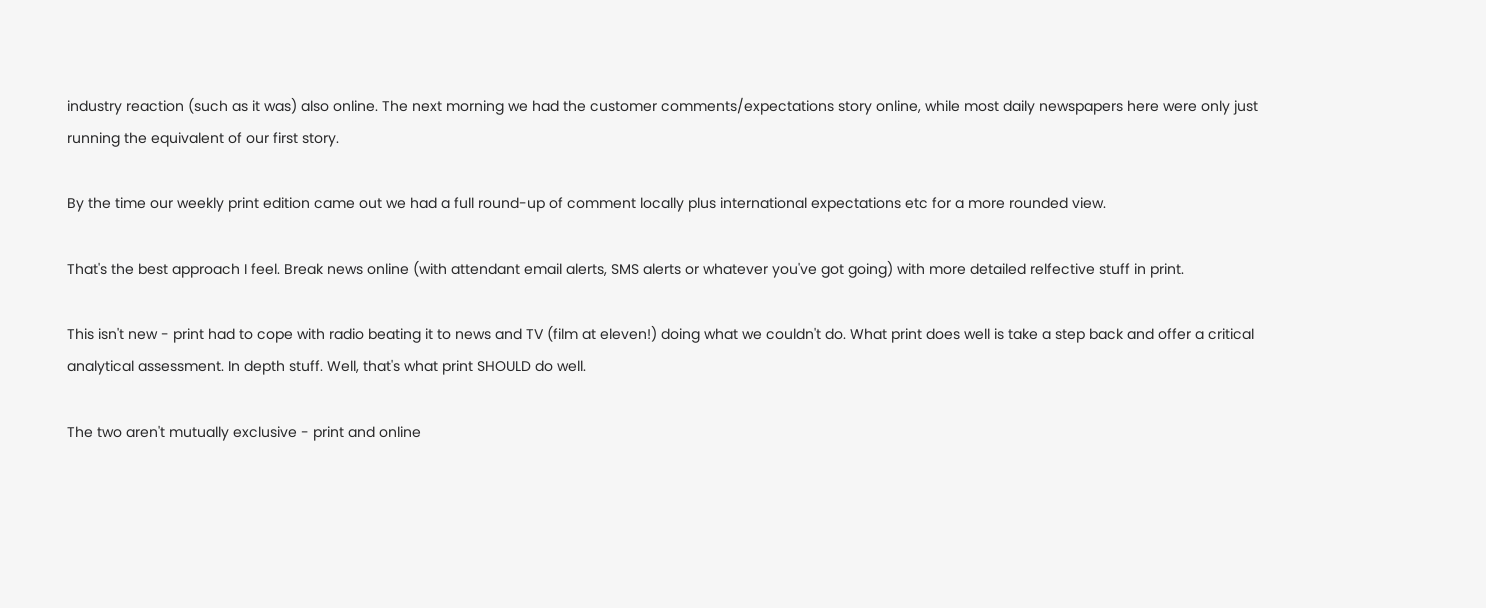industry reaction (such as it was) also online. The next morning we had the customer comments/expectations story online, while most daily newspapers here were only just running the equivalent of our first story.

By the time our weekly print edition came out we had a full round-up of comment locally plus international expectations etc for a more rounded view.

That's the best approach I feel. Break news online (with attendant email alerts, SMS alerts or whatever you've got going) with more detailed relfective stuff in print.

This isn't new - print had to cope with radio beating it to news and TV (film at eleven!) doing what we couldn't do. What print does well is take a step back and offer a critical analytical assessment. In depth stuff. Well, that's what print SHOULD do well.

The two aren't mutually exclusive - print and online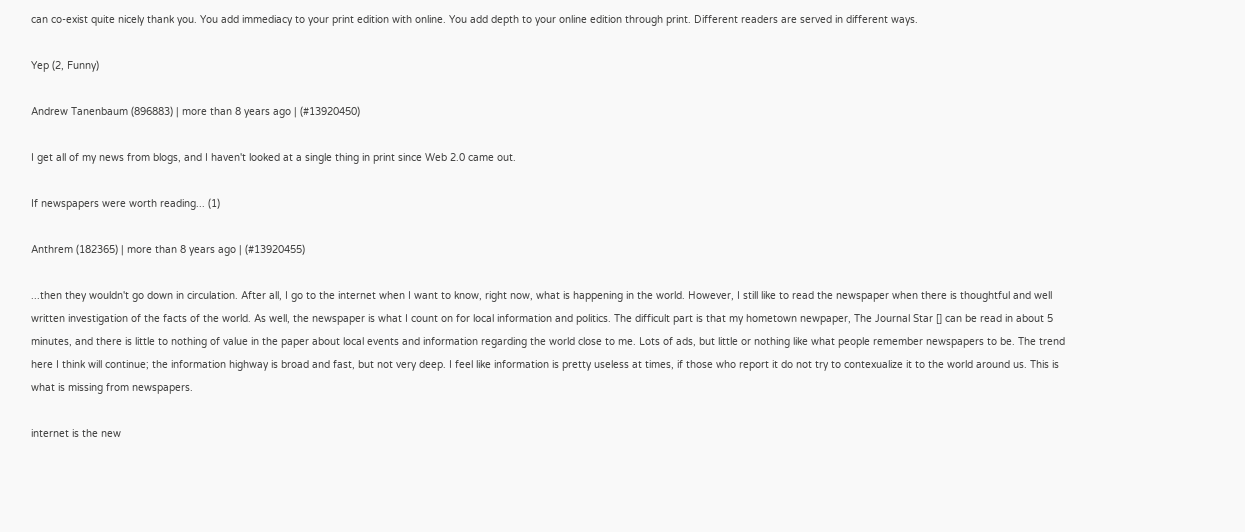can co-exist quite nicely thank you. You add immediacy to your print edition with online. You add depth to your online edition through print. Different readers are served in different ways.

Yep (2, Funny)

Andrew Tanenbaum (896883) | more than 8 years ago | (#13920450)

I get all of my news from blogs, and I haven't looked at a single thing in print since Web 2.0 came out.

If newspapers were worth reading... (1)

Anthrem (182365) | more than 8 years ago | (#13920455)

...then they wouldn't go down in circulation. After all, I go to the internet when I want to know, right now, what is happening in the world. However, I still like to read the newspaper when there is thoughtful and well written investigation of the facts of the world. As well, the newspaper is what I count on for local information and politics. The difficult part is that my hometown newpaper, The Journal Star [] can be read in about 5 minutes, and there is little to nothing of value in the paper about local events and information regarding the world close to me. Lots of ads, but little or nothing like what people remember newspapers to be. The trend here I think will continue; the information highway is broad and fast, but not very deep. I feel like information is pretty useless at times, if those who report it do not try to contexualize it to the world around us. This is what is missing from newspapers.

internet is the new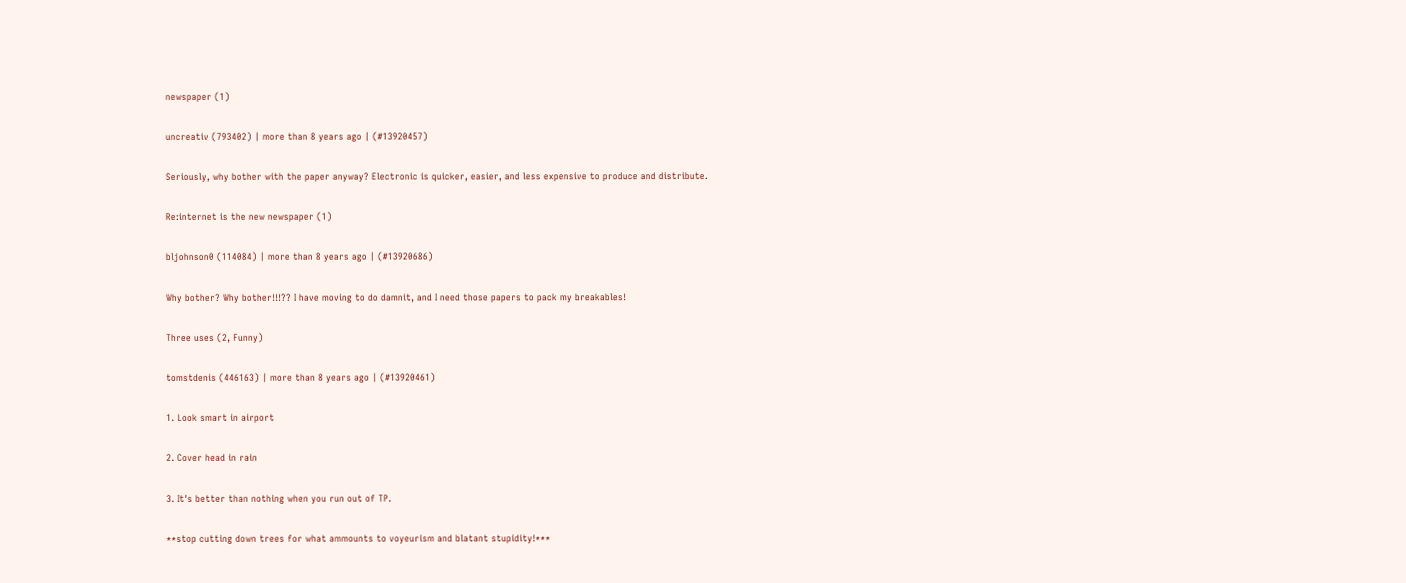newspaper (1)

uncreativ (793402) | more than 8 years ago | (#13920457)

Seriously, why bother with the paper anyway? Electronic is quicker, easier, and less expensive to produce and distribute.

Re:internet is the new newspaper (1)

bljohnson0 (114084) | more than 8 years ago | (#13920686)

Why bother? Why bother!!!?? I have moving to do damnit, and I need those papers to pack my breakables!

Three uses (2, Funny)

tomstdenis (446163) | more than 8 years ago | (#13920461)

1. Look smart in airport

2. Cover head in rain

3. It's better than nothing when you run out of TP.

**stop cutting down trees for what ammounts to voyeurism and blatant stupidity!***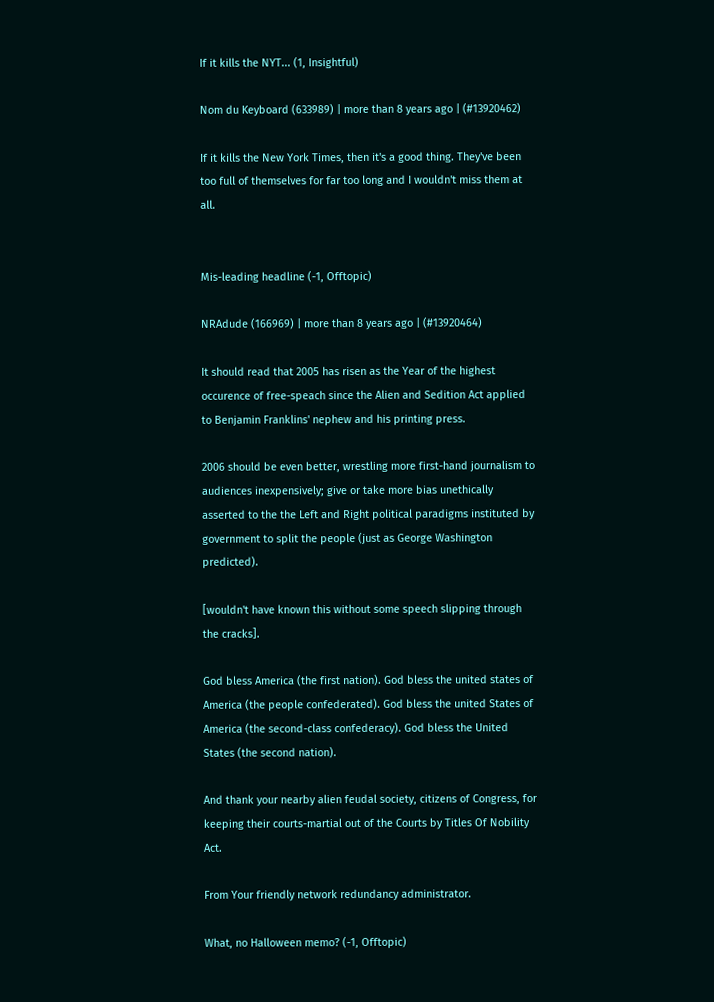If it kills the NYT... (1, Insightful)

Nom du Keyboard (633989) | more than 8 years ago | (#13920462)

If it kills the New York Times, then it's a good thing. They've been too full of themselves for far too long and I wouldn't miss them at all.


Mis-leading headline (-1, Offtopic)

NRAdude (166969) | more than 8 years ago | (#13920464)

It should read that 2005 has risen as the Year of the highest occurence of free-speach since the Alien and Sedition Act applied to Benjamin Franklins' nephew and his printing press.

2006 should be even better, wrestling more first-hand journalism to audiences inexpensively; give or take more bias unethically asserted to the the Left and Right political paradigms instituted by government to split the people (just as George Washington predicted).

[wouldn't have known this without some speech slipping through the cracks].

God bless America (the first nation). God bless the united states of America (the people confederated). God bless the united States of America (the second-class confederacy). God bless the United States (the second nation).

And thank your nearby alien feudal society, citizens of Congress, for keeping their courts-martial out of the Courts by Titles Of Nobility Act.

From Your friendly network redundancy administrator.

What, no Halloween memo? (-1, Offtopic)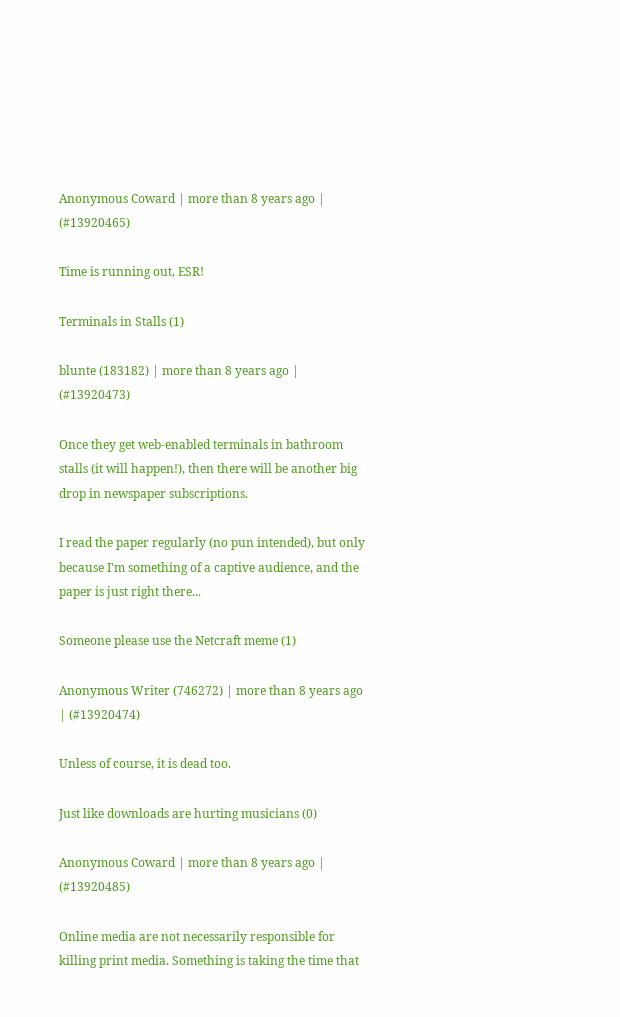Anonymous Coward | more than 8 years ago | (#13920465)

Time is running out, ESR!

Terminals in Stalls (1)

blunte (183182) | more than 8 years ago | (#13920473)

Once they get web-enabled terminals in bathroom stalls (it will happen!), then there will be another big drop in newspaper subscriptions.

I read the paper regularly (no pun intended), but only because I'm something of a captive audience, and the paper is just right there...

Someone please use the Netcraft meme (1)

Anonymous Writer (746272) | more than 8 years ago | (#13920474)

Unless of course, it is dead too.

Just like downloads are hurting musicians (0)

Anonymous Coward | more than 8 years ago | (#13920485)

Online media are not necessarily responsible for killing print media. Something is taking the time that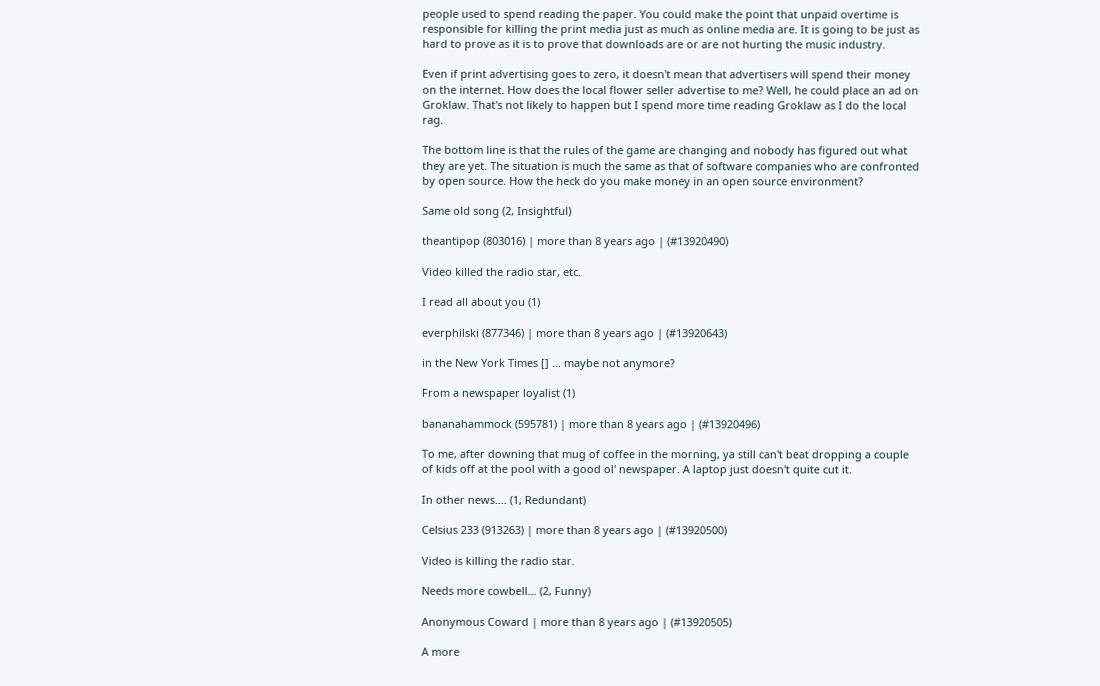people used to spend reading the paper. You could make the point that unpaid overtime is responsible for killing the print media just as much as online media are. It is going to be just as hard to prove as it is to prove that downloads are or are not hurting the music industry.

Even if print advertising goes to zero, it doesn't mean that advertisers will spend their money on the internet. How does the local flower seller advertise to me? Well, he could place an ad on Groklaw. That's not likely to happen but I spend more time reading Groklaw as I do the local rag.

The bottom line is that the rules of the game are changing and nobody has figured out what they are yet. The situation is much the same as that of software companies who are confronted by open source. How the heck do you make money in an open source environment?

Same old song (2, Insightful)

theantipop (803016) | more than 8 years ago | (#13920490)

Video killed the radio star, etc.

I read all about you (1)

everphilski (877346) | more than 8 years ago | (#13920643)

in the New York Times [] ... maybe not anymore?

From a newspaper loyalist (1)

bananahammock (595781) | more than 8 years ago | (#13920496)

To me, after downing that mug of coffee in the morning, ya still can't beat dropping a couple of kids off at the pool with a good ol' newspaper. A laptop just doesn't quite cut it.

In other news.... (1, Redundant)

Celsius 233 (913263) | more than 8 years ago | (#13920500)

Video is killing the radio star.

Needs more cowbell... (2, Funny)

Anonymous Coward | more than 8 years ago | (#13920505)

A more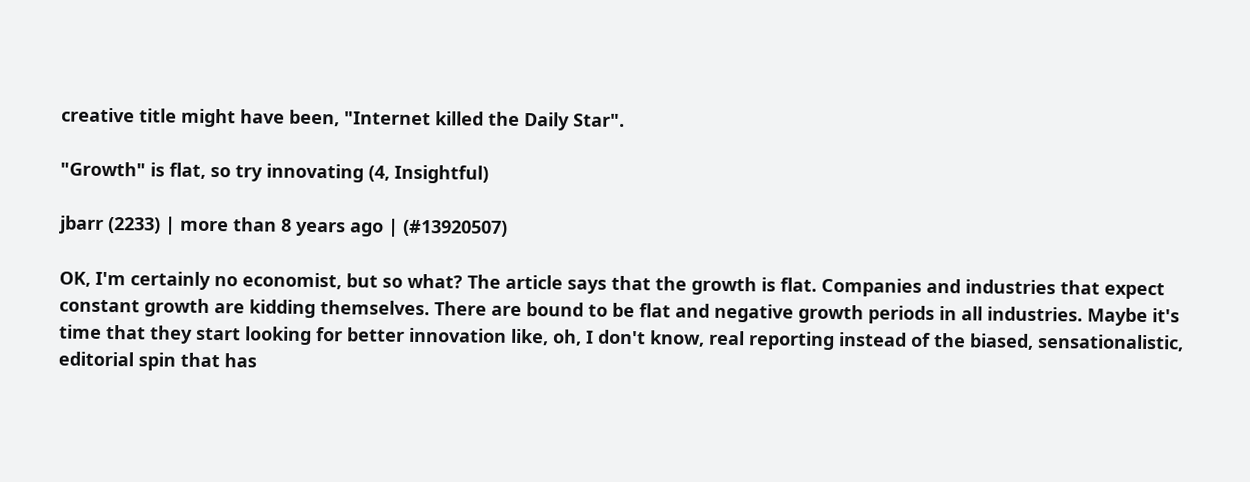creative title might have been, "Internet killed the Daily Star".

"Growth" is flat, so try innovating (4, Insightful)

jbarr (2233) | more than 8 years ago | (#13920507)

OK, I'm certainly no economist, but so what? The article says that the growth is flat. Companies and industries that expect constant growth are kidding themselves. There are bound to be flat and negative growth periods in all industries. Maybe it's time that they start looking for better innovation like, oh, I don't know, real reporting instead of the biased, sensationalistic, editorial spin that has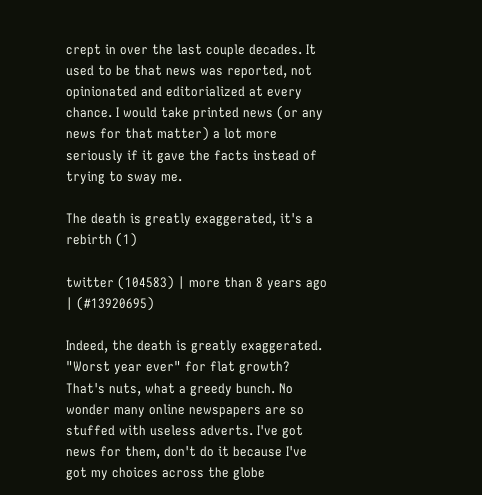crept in over the last couple decades. It used to be that news was reported, not opinionated and editorialized at every chance. I would take printed news (or any news for that matter) a lot more seriously if it gave the facts instead of trying to sway me.

The death is greatly exaggerated, it's a rebirth (1)

twitter (104583) | more than 8 years ago | (#13920695)

Indeed, the death is greatly exaggerated. "Worst year ever" for flat growth? That's nuts, what a greedy bunch. No wonder many online newspapers are so stuffed with useless adverts. I've got news for them, don't do it because I've got my choices across the globe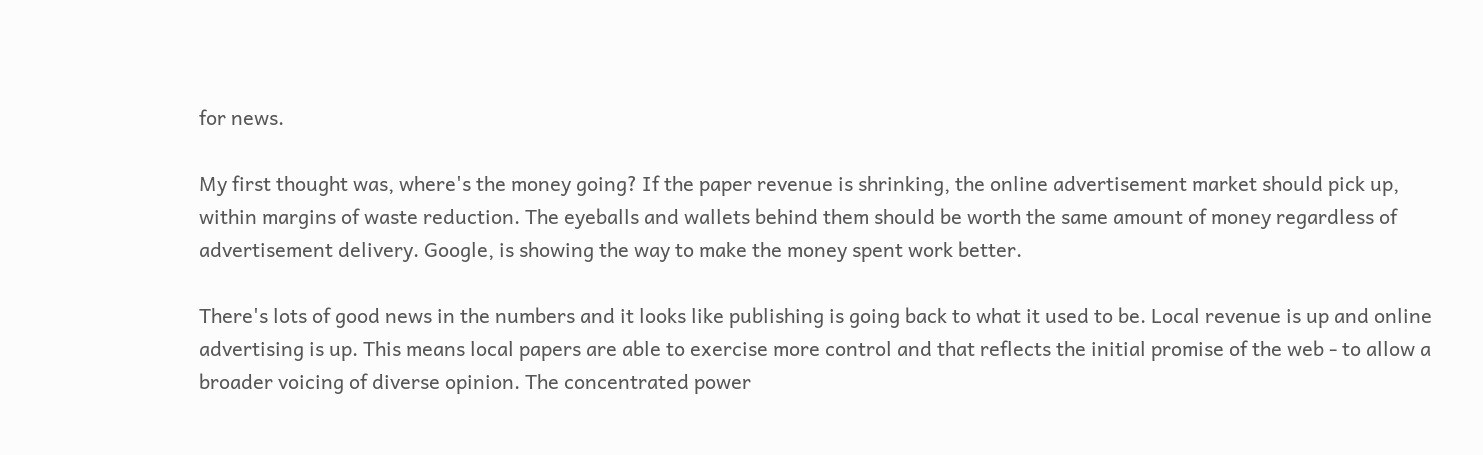for news.

My first thought was, where's the money going? If the paper revenue is shrinking, the online advertisement market should pick up, within margins of waste reduction. The eyeballs and wallets behind them should be worth the same amount of money regardless of advertisement delivery. Google, is showing the way to make the money spent work better.

There's lots of good news in the numbers and it looks like publishing is going back to what it used to be. Local revenue is up and online advertising is up. This means local papers are able to exercise more control and that reflects the initial promise of the web - to allow a broader voicing of diverse opinion. The concentrated power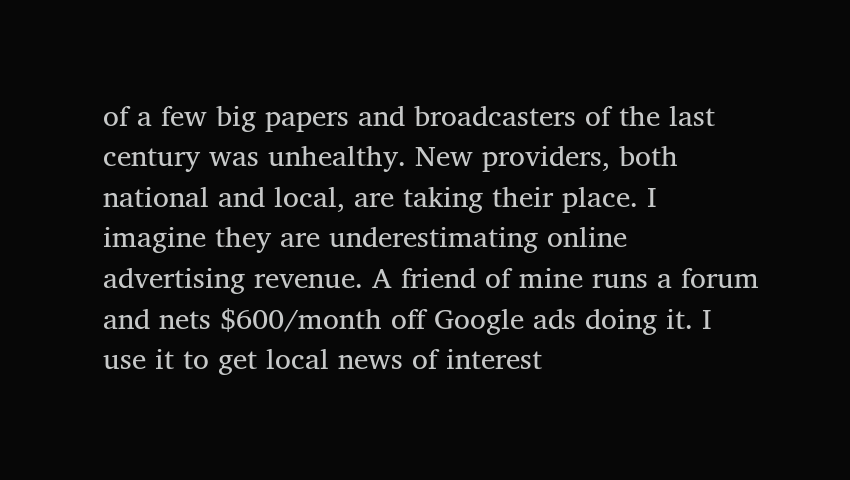of a few big papers and broadcasters of the last century was unhealthy. New providers, both national and local, are taking their place. I imagine they are underestimating online advertising revenue. A friend of mine runs a forum and nets $600/month off Google ads doing it. I use it to get local news of interest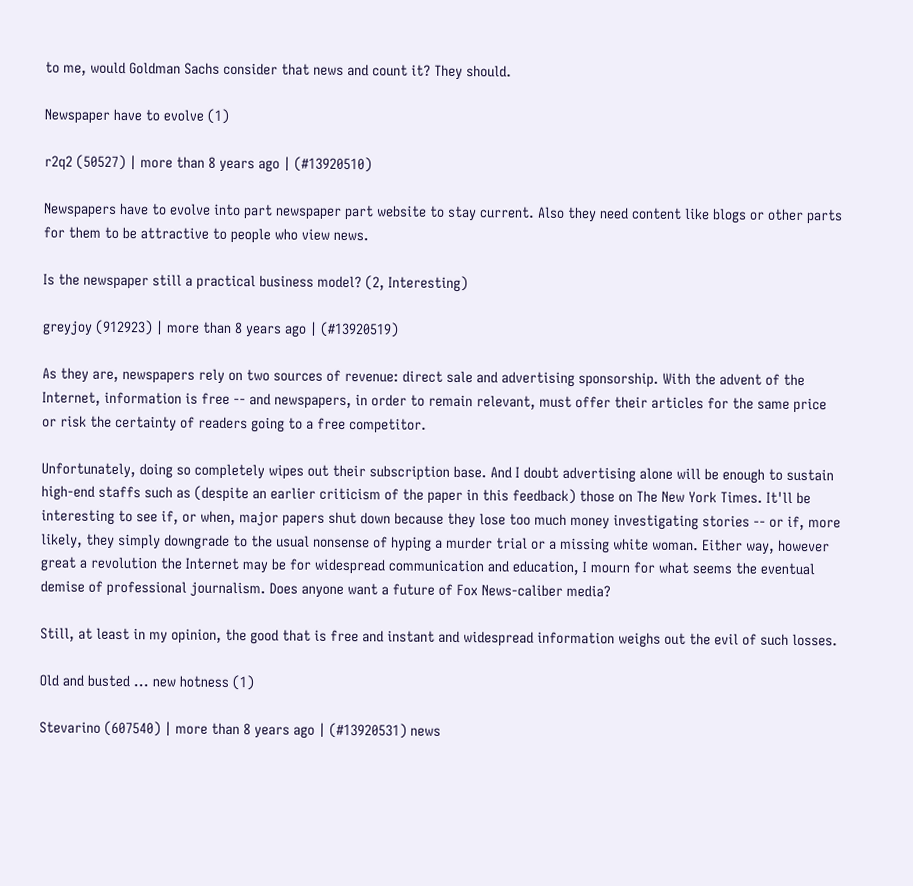to me, would Goldman Sachs consider that news and count it? They should.

Newspaper have to evolve (1)

r2q2 (50527) | more than 8 years ago | (#13920510)

Newspapers have to evolve into part newspaper part website to stay current. Also they need content like blogs or other parts for them to be attractive to people who view news.

Is the newspaper still a practical business model? (2, Interesting)

greyjoy (912923) | more than 8 years ago | (#13920519)

As they are, newspapers rely on two sources of revenue: direct sale and advertising sponsorship. With the advent of the Internet, information is free -- and newspapers, in order to remain relevant, must offer their articles for the same price or risk the certainty of readers going to a free competitor.

Unfortunately, doing so completely wipes out their subscription base. And I doubt advertising alone will be enough to sustain high-end staffs such as (despite an earlier criticism of the paper in this feedback) those on The New York Times. It'll be interesting to see if, or when, major papers shut down because they lose too much money investigating stories -- or if, more likely, they simply downgrade to the usual nonsense of hyping a murder trial or a missing white woman. Either way, however great a revolution the Internet may be for widespread communication and education, I mourn for what seems the eventual demise of professional journalism. Does anyone want a future of Fox News-caliber media?

Still, at least in my opinion, the good that is free and instant and widespread information weighs out the evil of such losses.

Old and busted ... new hotness (1)

Stevarino (607540) | more than 8 years ago | (#13920531) news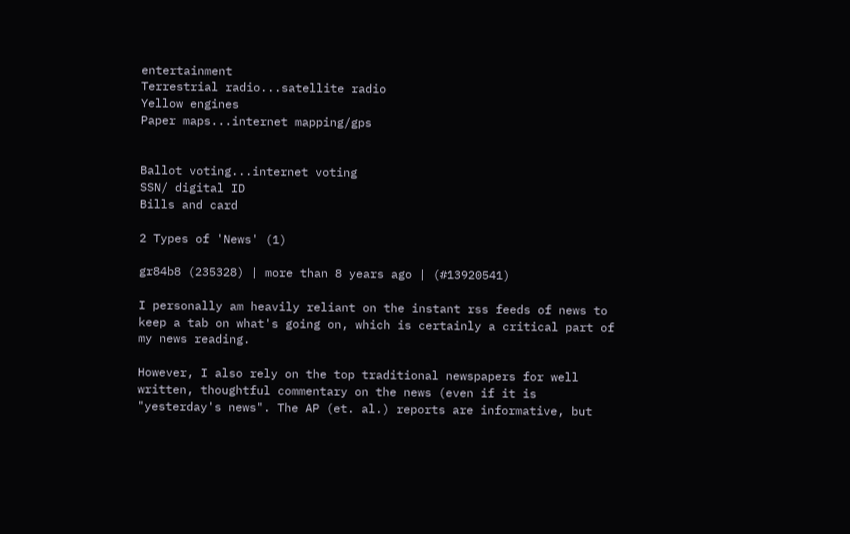entertainment
Terrestrial radio...satellite radio
Yellow engines
Paper maps...internet mapping/gps


Ballot voting...internet voting
SSN/ digital ID
Bills and card

2 Types of 'News' (1)

gr84b8 (235328) | more than 8 years ago | (#13920541)

I personally am heavily reliant on the instant rss feeds of news to keep a tab on what's going on, which is certainly a critical part of my news reading.

However, I also rely on the top traditional newspapers for well written, thoughtful commentary on the news (even if it is "yesterday's news". The AP (et. al.) reports are informative, but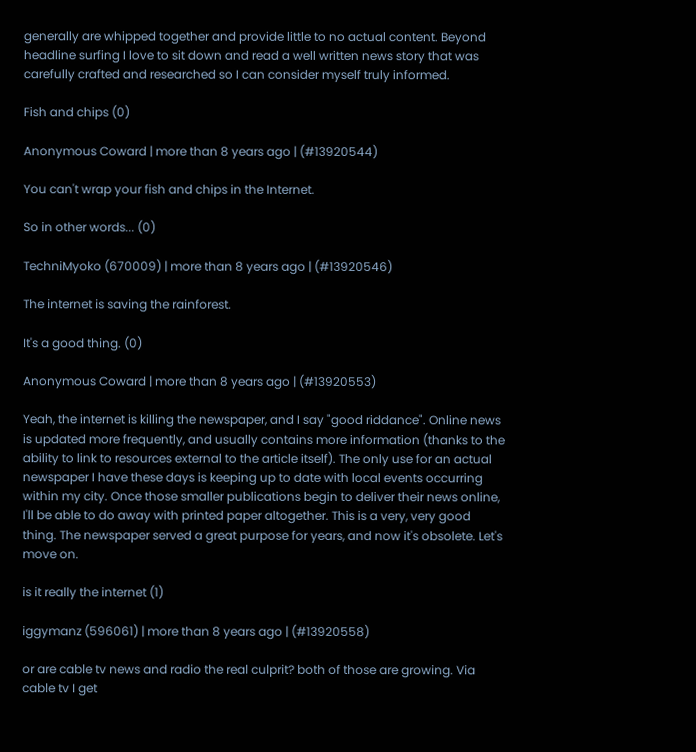generally are whipped together and provide little to no actual content. Beyond headline surfing I love to sit down and read a well written news story that was carefully crafted and researched so I can consider myself truly informed.

Fish and chips (0)

Anonymous Coward | more than 8 years ago | (#13920544)

You can't wrap your fish and chips in the Internet.

So in other words... (0)

TechniMyoko (670009) | more than 8 years ago | (#13920546)

The internet is saving the rainforest.

It's a good thing. (0)

Anonymous Coward | more than 8 years ago | (#13920553)

Yeah, the internet is killing the newspaper, and I say "good riddance". Online news is updated more frequently, and usually contains more information (thanks to the ability to link to resources external to the article itself). The only use for an actual newspaper I have these days is keeping up to date with local events occurring within my city. Once those smaller publications begin to deliver their news online, I'll be able to do away with printed paper altogether. This is a very, very good thing. The newspaper served a great purpose for years, and now it's obsolete. Let's move on.

is it really the internet (1)

iggymanz (596061) | more than 8 years ago | (#13920558)

or are cable tv news and radio the real culprit? both of those are growing. Via cable tv I get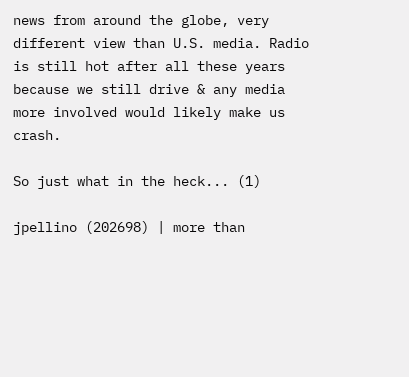news from around the globe, very different view than U.S. media. Radio is still hot after all these years because we still drive & any media more involved would likely make us crash.

So just what in the heck... (1)

jpellino (202698) | more than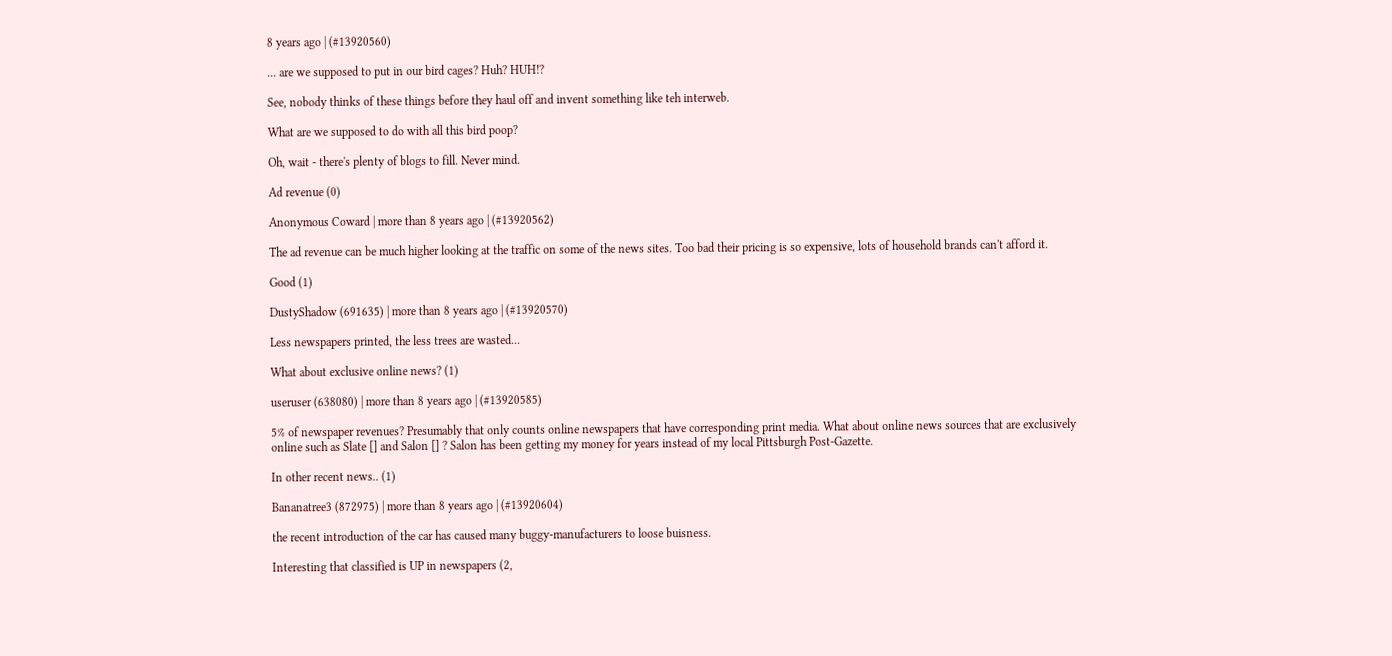8 years ago | (#13920560)

... are we supposed to put in our bird cages? Huh? HUH!?

See, nobody thinks of these things before they haul off and invent something like teh interweb.

What are we supposed to do with all this bird poop?

Oh, wait - there's plenty of blogs to fill. Never mind.

Ad revenue (0)

Anonymous Coward | more than 8 years ago | (#13920562)

The ad revenue can be much higher looking at the traffic on some of the news sites. Too bad their pricing is so expensive, lots of household brands can't afford it.

Good (1)

DustyShadow (691635) | more than 8 years ago | (#13920570)

Less newspapers printed, the less trees are wasted...

What about exclusive online news? (1)

useruser (638080) | more than 8 years ago | (#13920585)

5% of newspaper revenues? Presumably that only counts online newspapers that have corresponding print media. What about online news sources that are exclusively online such as Slate [] and Salon [] ? Salon has been getting my money for years instead of my local Pittsburgh Post-Gazette.

In other recent news.. (1)

Bananatree3 (872975) | more than 8 years ago | (#13920604)

the recent introduction of the car has caused many buggy-manufacturers to loose buisness.

Interesting that classified is UP in newspapers (2,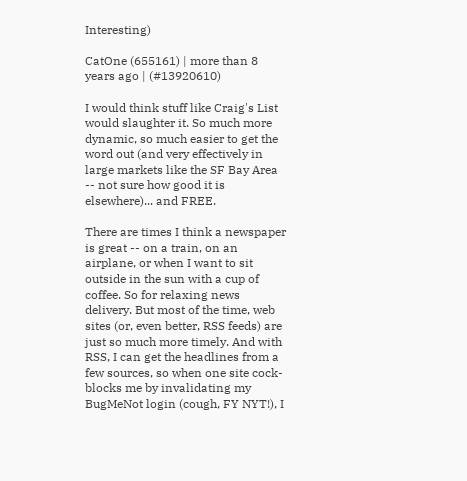Interesting)

CatOne (655161) | more than 8 years ago | (#13920610)

I would think stuff like Craig's List would slaughter it. So much more dynamic, so much easier to get the word out (and very effectively in large markets like the SF Bay Area -- not sure how good it is elsewhere)... and FREE.

There are times I think a newspaper is great -- on a train, on an airplane, or when I want to sit outside in the sun with a cup of coffee. So for relaxing news delivery. But most of the time, web sites (or, even better, RSS feeds) are just so much more timely. And with RSS, I can get the headlines from a few sources, so when one site cock-blocks me by invalidating my BugMeNot login (cough, FY NYT!), I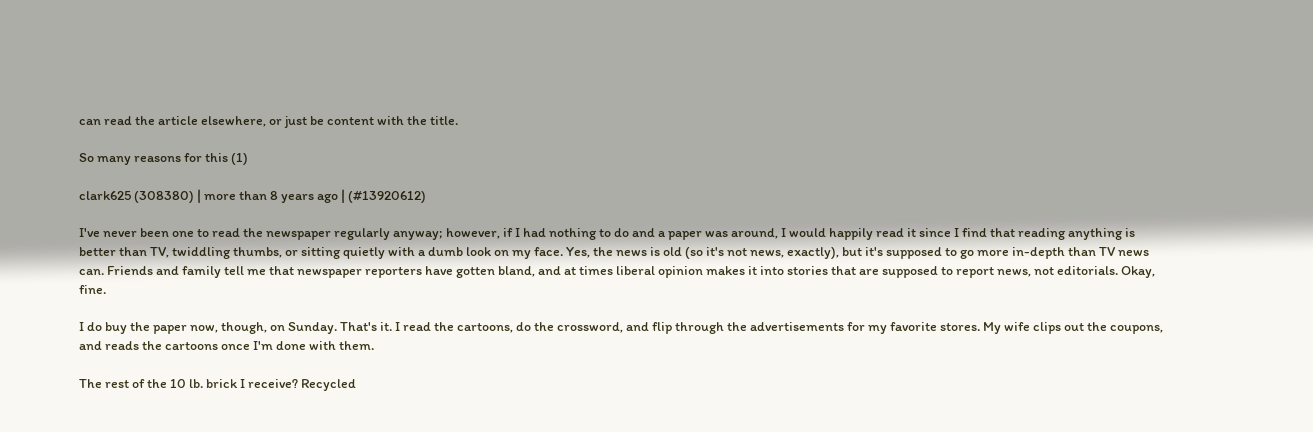can read the article elsewhere, or just be content with the title.

So many reasons for this (1)

clark625 (308380) | more than 8 years ago | (#13920612)

I've never been one to read the newspaper regularly anyway; however, if I had nothing to do and a paper was around, I would happily read it since I find that reading anything is better than TV, twiddling thumbs, or sitting quietly with a dumb look on my face. Yes, the news is old (so it's not news, exactly), but it's supposed to go more in-depth than TV news can. Friends and family tell me that newspaper reporters have gotten bland, and at times liberal opinion makes it into stories that are supposed to report news, not editorials. Okay, fine.

I do buy the paper now, though, on Sunday. That's it. I read the cartoons, do the crossword, and flip through the advertisements for my favorite stores. My wife clips out the coupons, and reads the cartoons once I'm done with them.

The rest of the 10 lb. brick I receive? Recycled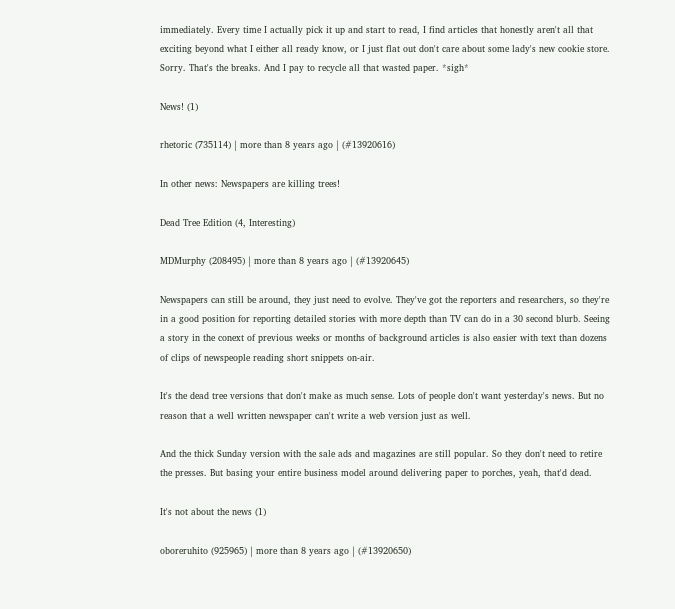immediately. Every time I actually pick it up and start to read, I find articles that honestly aren't all that exciting beyond what I either all ready know, or I just flat out don't care about some lady's new cookie store. Sorry. That's the breaks. And I pay to recycle all that wasted paper. *sigh*

News! (1)

rhetoric (735114) | more than 8 years ago | (#13920616)

In other news: Newspapers are killing trees!

Dead Tree Edition (4, Interesting)

MDMurphy (208495) | more than 8 years ago | (#13920645)

Newspapers can still be around, they just need to evolve. They've got the reporters and researchers, so they're in a good position for reporting detailed stories with more depth than TV can do in a 30 second blurb. Seeing a story in the conext of previous weeks or months of background articles is also easier with text than dozens of clips of newspeople reading short snippets on-air.

It's the dead tree versions that don't make as much sense. Lots of people don't want yesterday's news. But no reason that a well written newspaper can't write a web version just as well.

And the thick Sunday version with the sale ads and magazines are still popular. So they don't need to retire the presses. But basing your entire business model around delivering paper to porches, yeah, that'd dead.

It's not about the news (1)

oboreruhito (925965) | more than 8 years ago | (#13920650)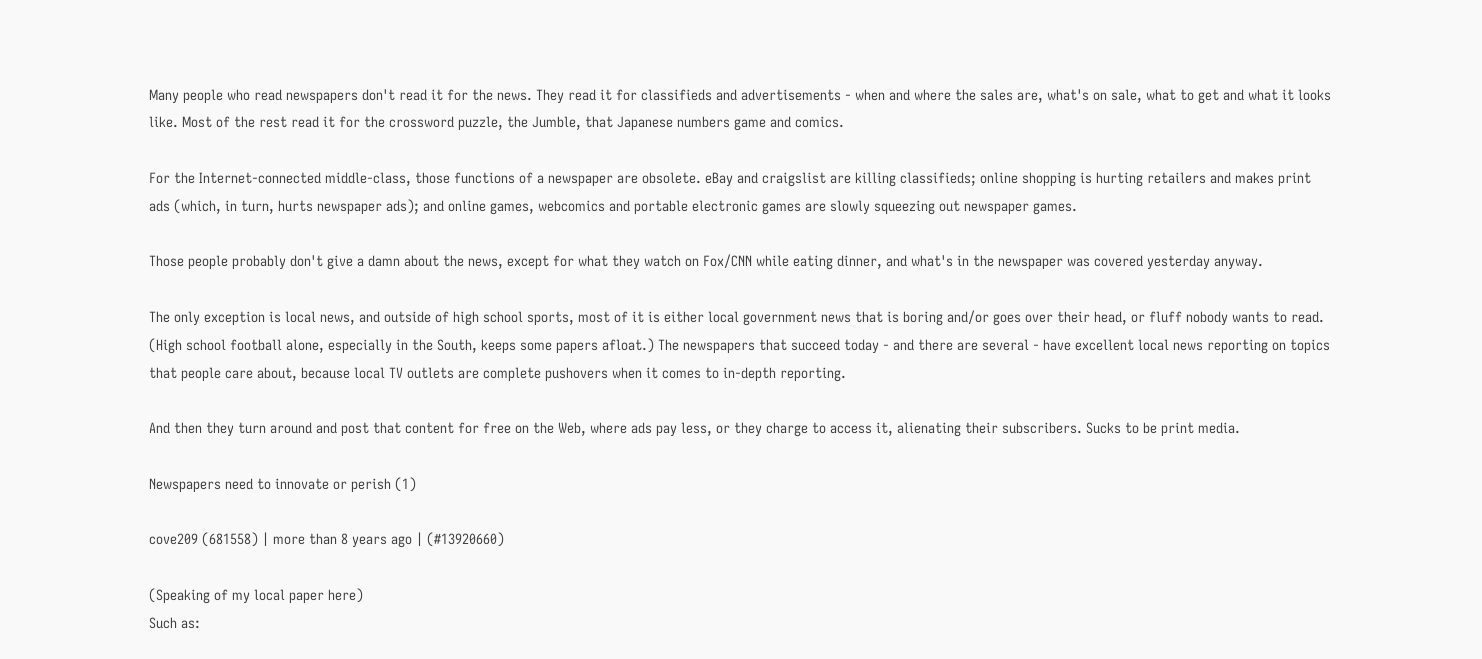Many people who read newspapers don't read it for the news. They read it for classifieds and advertisements - when and where the sales are, what's on sale, what to get and what it looks like. Most of the rest read it for the crossword puzzle, the Jumble, that Japanese numbers game and comics.

For the Internet-connected middle-class, those functions of a newspaper are obsolete. eBay and craigslist are killing classifieds; online shopping is hurting retailers and makes print ads (which, in turn, hurts newspaper ads); and online games, webcomics and portable electronic games are slowly squeezing out newspaper games.

Those people probably don't give a damn about the news, except for what they watch on Fox/CNN while eating dinner, and what's in the newspaper was covered yesterday anyway.

The only exception is local news, and outside of high school sports, most of it is either local government news that is boring and/or goes over their head, or fluff nobody wants to read. (High school football alone, especially in the South, keeps some papers afloat.) The newspapers that succeed today - and there are several - have excellent local news reporting on topics that people care about, because local TV outlets are complete pushovers when it comes to in-depth reporting.

And then they turn around and post that content for free on the Web, where ads pay less, or they charge to access it, alienating their subscribers. Sucks to be print media.

Newspapers need to innovate or perish (1)

cove209 (681558) | more than 8 years ago | (#13920660)

(Speaking of my local paper here)
Such as: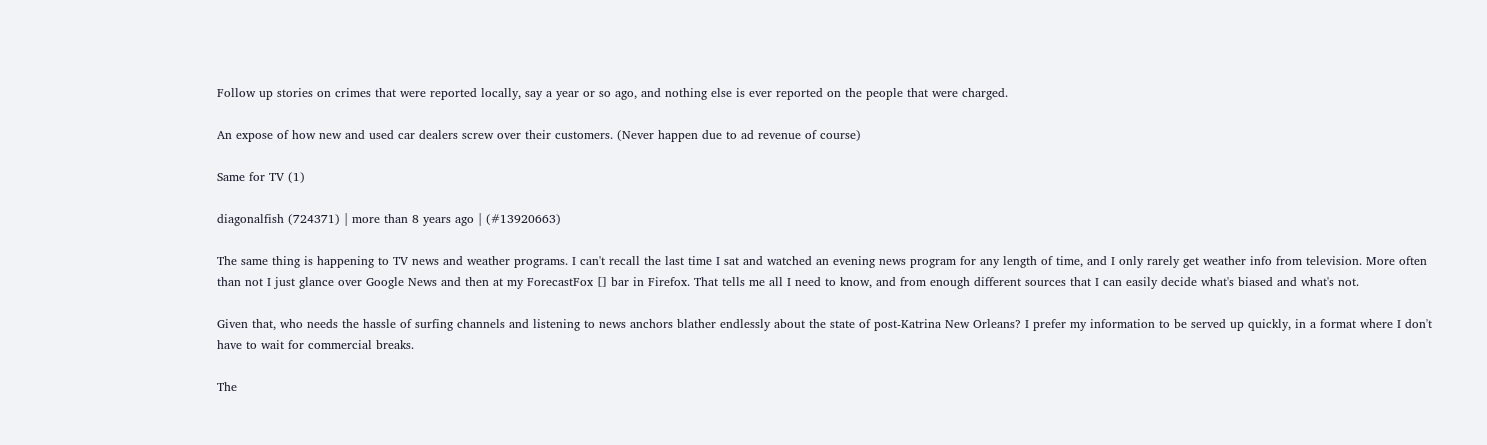Follow up stories on crimes that were reported locally, say a year or so ago, and nothing else is ever reported on the people that were charged.

An expose of how new and used car dealers screw over their customers. (Never happen due to ad revenue of course)

Same for TV (1)

diagonalfish (724371) | more than 8 years ago | (#13920663)

The same thing is happening to TV news and weather programs. I can't recall the last time I sat and watched an evening news program for any length of time, and I only rarely get weather info from television. More often than not I just glance over Google News and then at my ForecastFox [] bar in Firefox. That tells me all I need to know, and from enough different sources that I can easily decide what's biased and what's not.

Given that, who needs the hassle of surfing channels and listening to news anchors blather endlessly about the state of post-Katrina New Orleans? I prefer my information to be served up quickly, in a format where I don't have to wait for commercial breaks.

The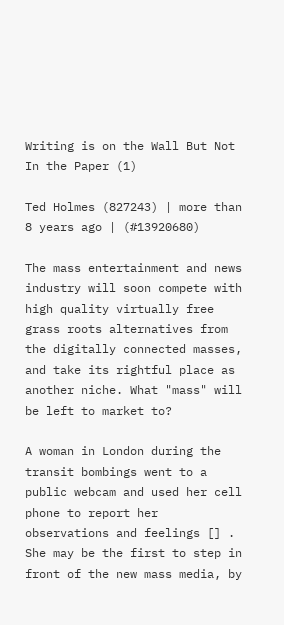Writing is on the Wall But Not In the Paper (1)

Ted Holmes (827243) | more than 8 years ago | (#13920680)

The mass entertainment and news industry will soon compete with high quality virtually free grass roots alternatives from the digitally connected masses, and take its rightful place as another niche. What "mass" will be left to market to?

A woman in London during the transit bombings went to a public webcam and used her cell phone to report her observations and feelings [] . She may be the first to step in front of the new mass media, by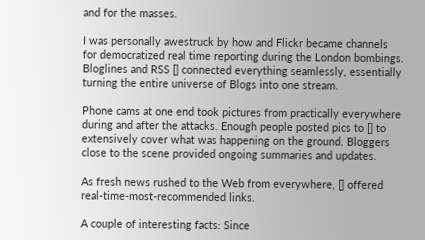and for the masses.

I was personally awestruck by how and Flickr became channels for democratized real time reporting during the London bombings. Bloglines and RSS [] connected everything seamlessly, essentially turning the entire universe of Blogs into one stream.

Phone cams at one end took pictures from practically everywhere during and after the attacks. Enough people posted pics to [] to extensively cover what was happening on the ground. Bloggers close to the scene provided ongoing summaries and updates.

As fresh news rushed to the Web from everywhere, [] offered real-time-most-recommended links.

A couple of interesting facts: Since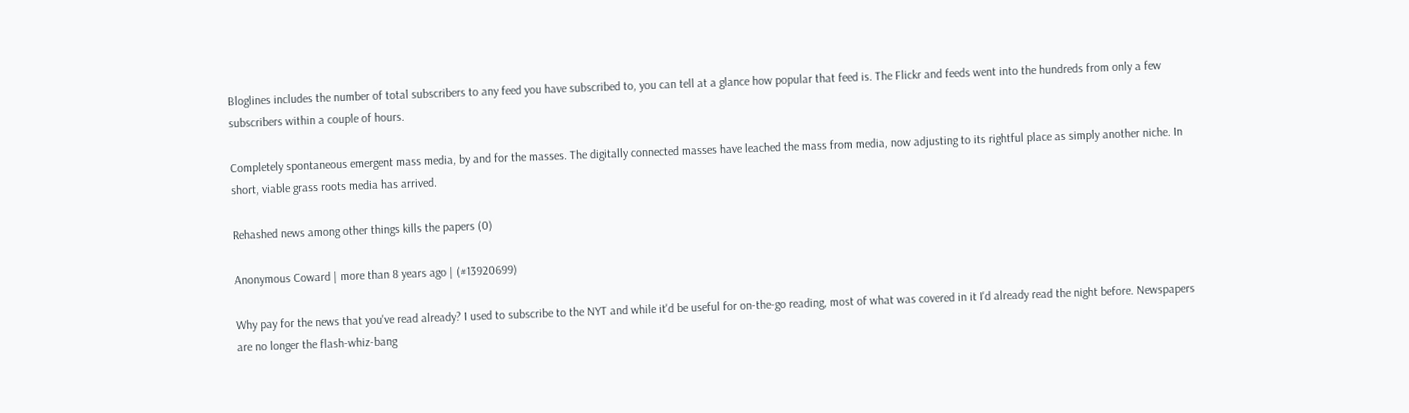Bloglines includes the number of total subscribers to any feed you have subscribed to, you can tell at a glance how popular that feed is. The Flickr and feeds went into the hundreds from only a few subscribers within a couple of hours.

Completely spontaneous emergent mass media, by and for the masses. The digitally connected masses have leached the mass from media, now adjusting to its rightful place as simply another niche. In short, viable grass roots media has arrived.

Rehashed news among other things kills the papers (0)

Anonymous Coward | more than 8 years ago | (#13920699)

Why pay for the news that you've read already? I used to subscribe to the NYT and while it'd be useful for on-the-go reading, most of what was covered in it I'd already read the night before. Newspapers are no longer the flash-whiz-bang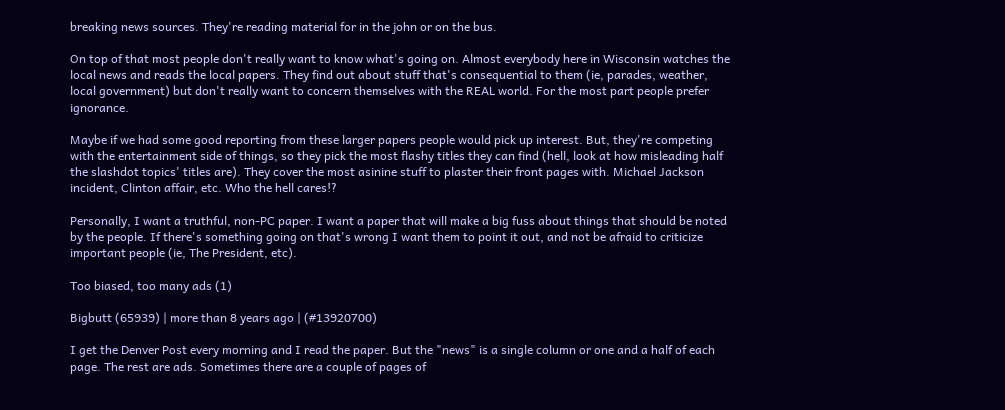breaking news sources. They're reading material for in the john or on the bus.

On top of that most people don't really want to know what's going on. Almost everybody here in Wisconsin watches the local news and reads the local papers. They find out about stuff that's consequential to them (ie, parades, weather, local government) but don't really want to concern themselves with the REAL world. For the most part people prefer ignorance.

Maybe if we had some good reporting from these larger papers people would pick up interest. But, they're competing with the entertainment side of things, so they pick the most flashy titles they can find (hell, look at how misleading half the slashdot topics' titles are). They cover the most asinine stuff to plaster their front pages with. Michael Jackson incident, Clinton affair, etc. Who the hell cares!?

Personally, I want a truthful, non-PC paper. I want a paper that will make a big fuss about things that should be noted by the people. If there's something going on that's wrong I want them to point it out, and not be afraid to criticize important people (ie, The President, etc).

Too biased, too many ads (1)

Bigbutt (65939) | more than 8 years ago | (#13920700)

I get the Denver Post every morning and I read the paper. But the "news" is a single column or one and a half of each page. The rest are ads. Sometimes there are a couple of pages of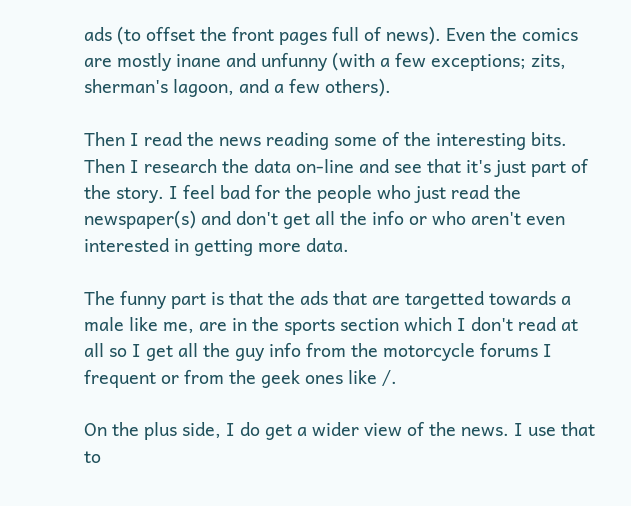ads (to offset the front pages full of news). Even the comics are mostly inane and unfunny (with a few exceptions; zits, sherman's lagoon, and a few others).

Then I read the news reading some of the interesting bits. Then I research the data on-line and see that it's just part of the story. I feel bad for the people who just read the newspaper(s) and don't get all the info or who aren't even interested in getting more data.

The funny part is that the ads that are targetted towards a male like me, are in the sports section which I don't read at all so I get all the guy info from the motorcycle forums I frequent or from the geek ones like /.

On the plus side, I do get a wider view of the news. I use that to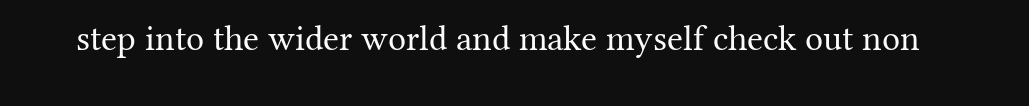step into the wider world and make myself check out non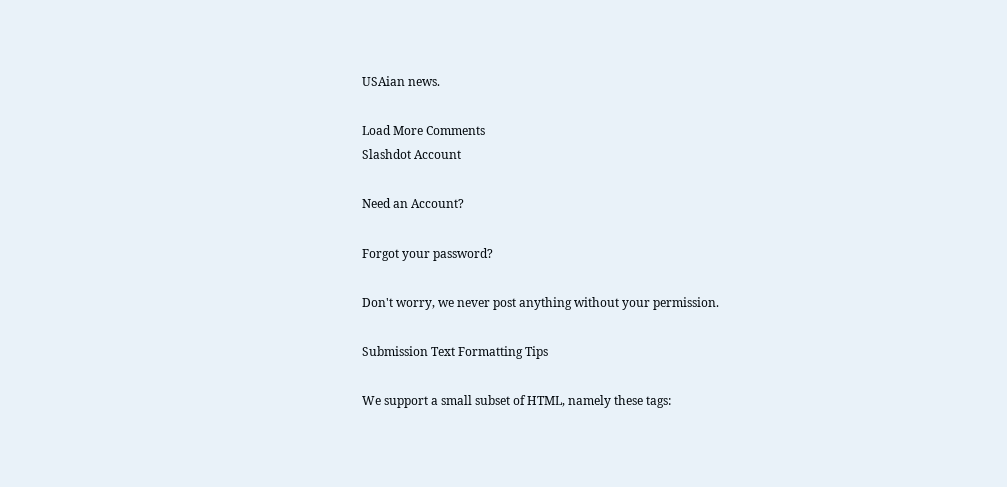USAian news.

Load More Comments
Slashdot Account

Need an Account?

Forgot your password?

Don't worry, we never post anything without your permission.

Submission Text Formatting Tips

We support a small subset of HTML, namely these tags: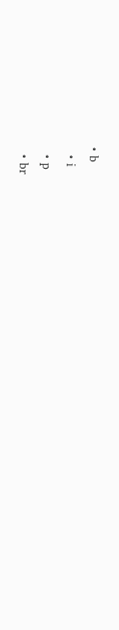• b
  • i
  • p
  • br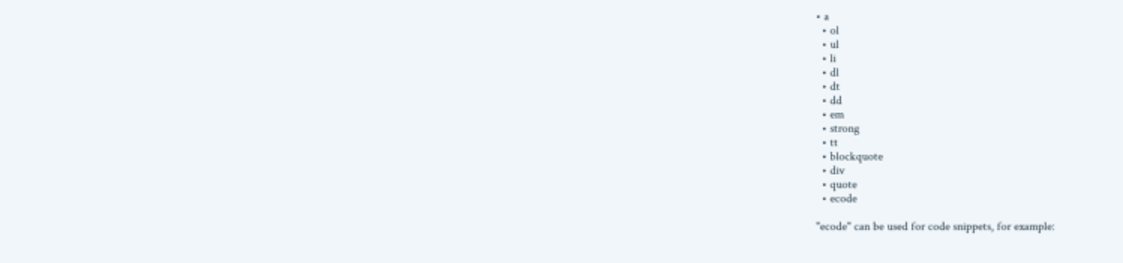• a
  • ol
  • ul
  • li
  • dl
  • dt
  • dd
  • em
  • strong
  • tt
  • blockquote
  • div
  • quote
  • ecode

"ecode" can be used for code snippets, for example: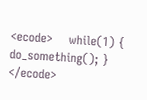<ecode>    while(1) { do_something(); } </ecode>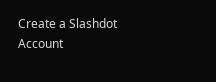Create a Slashdot Account